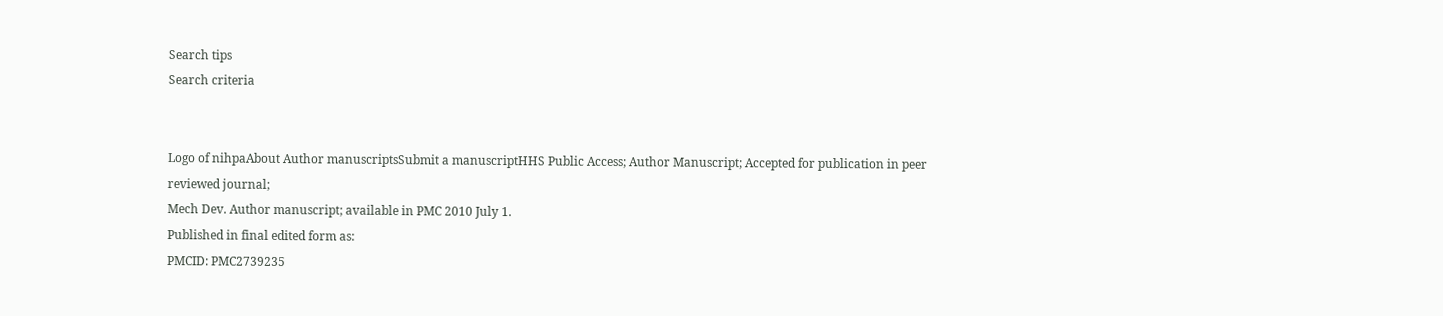Search tips
Search criteria


Logo of nihpaAbout Author manuscriptsSubmit a manuscriptHHS Public Access; Author Manuscript; Accepted for publication in peer reviewed journal;
Mech Dev. Author manuscript; available in PMC 2010 July 1.
Published in final edited form as:
PMCID: PMC2739235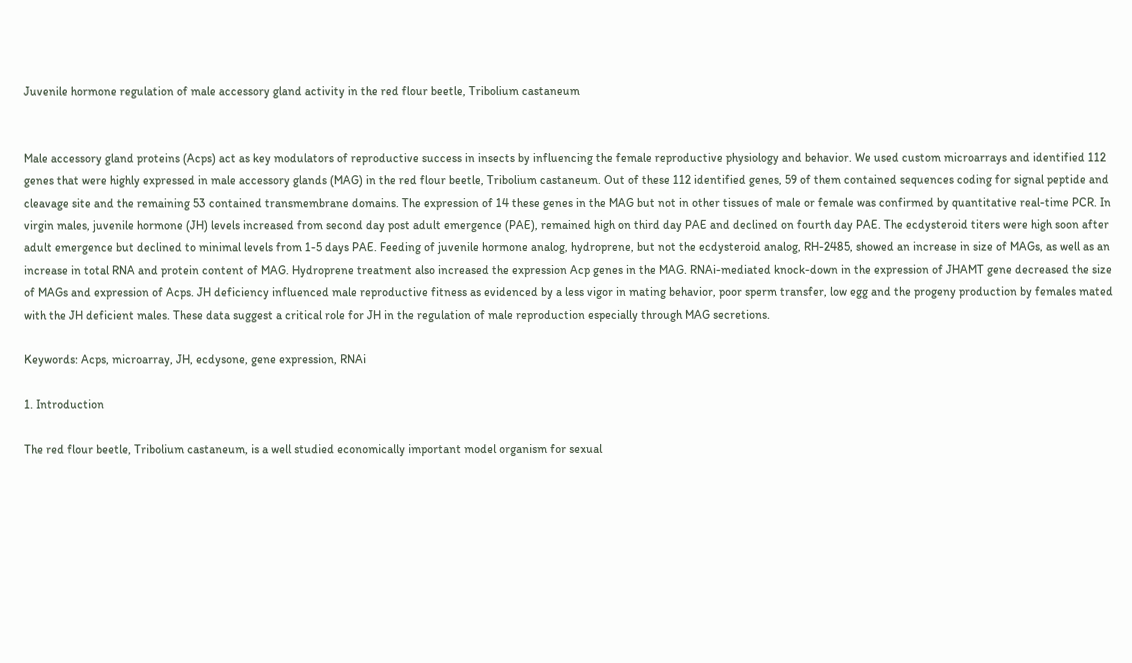Juvenile hormone regulation of male accessory gland activity in the red flour beetle, Tribolium castaneum


Male accessory gland proteins (Acps) act as key modulators of reproductive success in insects by influencing the female reproductive physiology and behavior. We used custom microarrays and identified 112 genes that were highly expressed in male accessory glands (MAG) in the red flour beetle, Tribolium castaneum. Out of these 112 identified genes, 59 of them contained sequences coding for signal peptide and cleavage site and the remaining 53 contained transmembrane domains. The expression of 14 these genes in the MAG but not in other tissues of male or female was confirmed by quantitative real-time PCR. In virgin males, juvenile hormone (JH) levels increased from second day post adult emergence (PAE), remained high on third day PAE and declined on fourth day PAE. The ecdysteroid titers were high soon after adult emergence but declined to minimal levels from 1-5 days PAE. Feeding of juvenile hormone analog, hydroprene, but not the ecdysteroid analog, RH-2485, showed an increase in size of MAGs, as well as an increase in total RNA and protein content of MAG. Hydroprene treatment also increased the expression Acp genes in the MAG. RNAi-mediated knock-down in the expression of JHAMT gene decreased the size of MAGs and expression of Acps. JH deficiency influenced male reproductive fitness as evidenced by a less vigor in mating behavior, poor sperm transfer, low egg and the progeny production by females mated with the JH deficient males. These data suggest a critical role for JH in the regulation of male reproduction especially through MAG secretions.

Keywords: Acps, microarray, JH, ecdysone, gene expression, RNAi

1. Introduction

The red flour beetle, Tribolium castaneum, is a well studied economically important model organism for sexual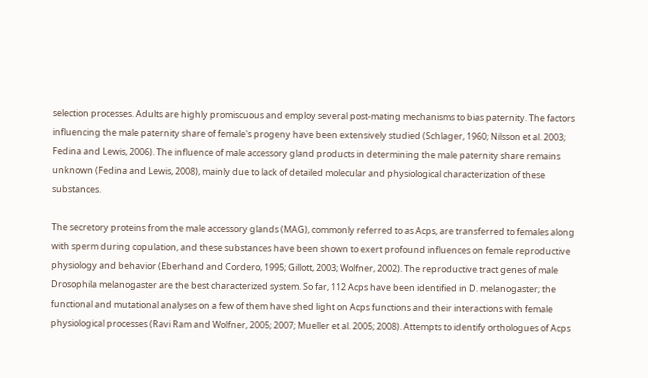selection processes. Adults are highly promiscuous and employ several post-mating mechanisms to bias paternity. The factors influencing the male paternity share of female's progeny have been extensively studied (Schlager, 1960; Nilsson et al. 2003; Fedina and Lewis, 2006). The influence of male accessory gland products in determining the male paternity share remains unknown (Fedina and Lewis, 2008), mainly due to lack of detailed molecular and physiological characterization of these substances.

The secretory proteins from the male accessory glands (MAG), commonly referred to as Acps, are transferred to females along with sperm during copulation, and these substances have been shown to exert profound influences on female reproductive physiology and behavior (Eberhand and Cordero, 1995; Gillott, 2003; Wolfner, 2002). The reproductive tract genes of male Drosophila melanogaster are the best characterized system. So far, 112 Acps have been identified in D. melanogaster; the functional and mutational analyses on a few of them have shed light on Acps functions and their interactions with female physiological processes (Ravi Ram and Wolfner, 2005; 2007; Mueller et al. 2005; 2008). Attempts to identify orthologues of Acps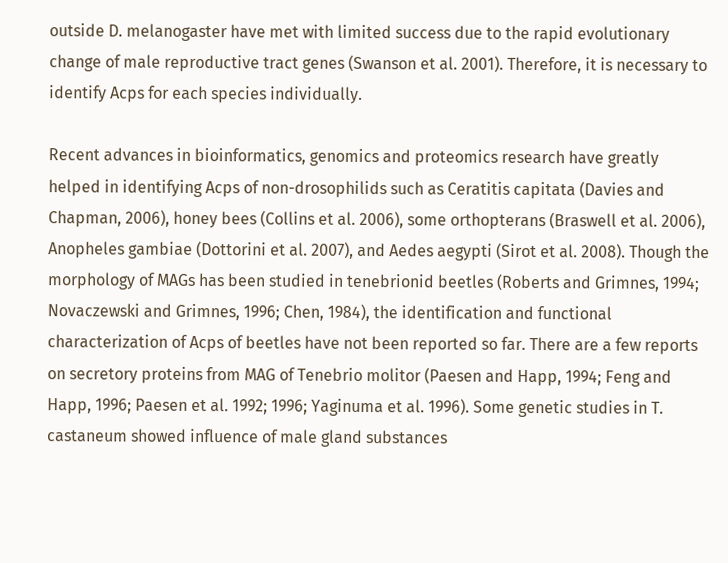outside D. melanogaster have met with limited success due to the rapid evolutionary change of male reproductive tract genes (Swanson et al. 2001). Therefore, it is necessary to identify Acps for each species individually.

Recent advances in bioinformatics, genomics and proteomics research have greatly helped in identifying Acps of non-drosophilids such as Ceratitis capitata (Davies and Chapman, 2006), honey bees (Collins et al. 2006), some orthopterans (Braswell et al. 2006), Anopheles gambiae (Dottorini et al. 2007), and Aedes aegypti (Sirot et al. 2008). Though the morphology of MAGs has been studied in tenebrionid beetles (Roberts and Grimnes, 1994; Novaczewski and Grimnes, 1996; Chen, 1984), the identification and functional characterization of Acps of beetles have not been reported so far. There are a few reports on secretory proteins from MAG of Tenebrio molitor (Paesen and Happ, 1994; Feng and Happ, 1996; Paesen et al. 1992; 1996; Yaginuma et al. 1996). Some genetic studies in T. castaneum showed influence of male gland substances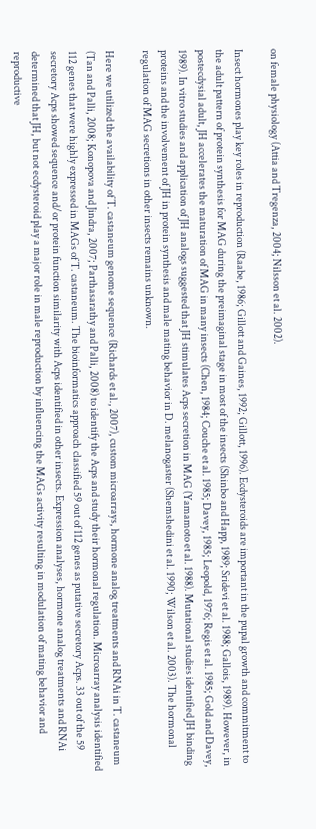on female physiology (Attia and Tregenza, 2004; Nilsson et al. 2002).

Insect hormones play key roles in reproduction (Raabe, 1986; Gillott and Gaines, 1992; Gillott, 1996). Ecdysteroids are important in the pupal growth and commitment to the adult pattern of protein synthesis for MAG during the preimaginal stage in most of the insects (Shinbo and Happ, 1989; Sridevi et al. 1988; Gallois, 1989). However, in postecdysial adult, JH accelerates the maturation of MAG in many insects (Chen, 1984; Couche et al. 1985; Davey, 1985; Leopold, 1976; Regis et al. 1985; Gold and Davey, 1989). In vitro studies and application of JH analogs suggested that JH stimulates Acps secretion in MAG (Yamamoto et al. 1988). Mutational studies identified JH binding proteins and the involvement of JH in protein synthesis and male mating behavior in D. melanogaster (Shemshedini et al. 1990; Wilson et al. 2003). The hormonal regulation of MAG secretions in other insects remains unknown.

Here we utilized the availability of T. castaneum genome sequence (Richards et al., 2007), custom microarrays, hormone analog treatments and RNAi in T. castaneum (Tan and Palli, 2008; Konopova and Jindra, 2007; Parthasarathy and Palli, 2008) to identify the Acps and study their hormonal regulation. Microarray analysis identified 112 genes that were highly expressed in MAGs of T. castaneum. The bioinformatics approach classified 59 out of 112 genes as putative secretory Acps. 33 out of the 59 secretory Acps showed sequence and/or protein function similarity with Acps identified in other insects. Expression analyses, hormone analog treatments and RNAi determined that JH, but not ecdysteroid play a major role in male reproduction by influencing the MAGs activity resulting in modulation of mating behavior and reproductive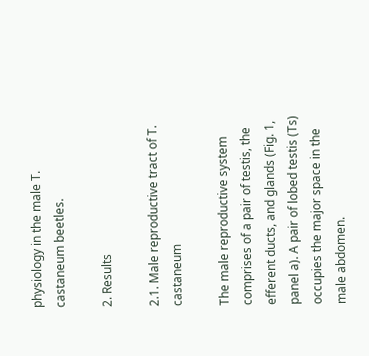physiology in the male T. castaneum beetles.

2. Results

2.1. Male reproductive tract of T. castaneum

The male reproductive system comprises of a pair of testis, the efferent ducts, and glands (Fig. 1, panel a). A pair of lobed testis (Ts) occupies the major space in the male abdomen.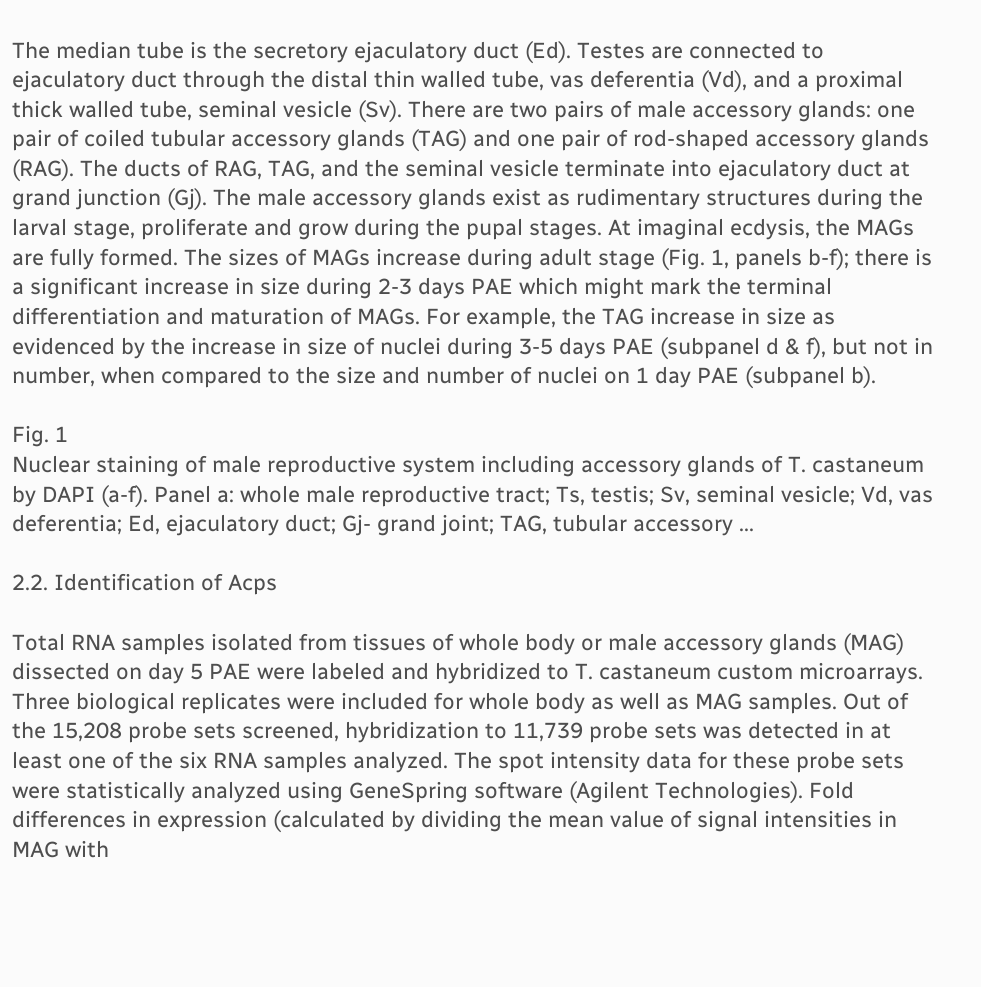The median tube is the secretory ejaculatory duct (Ed). Testes are connected to ejaculatory duct through the distal thin walled tube, vas deferentia (Vd), and a proximal thick walled tube, seminal vesicle (Sv). There are two pairs of male accessory glands: one pair of coiled tubular accessory glands (TAG) and one pair of rod-shaped accessory glands (RAG). The ducts of RAG, TAG, and the seminal vesicle terminate into ejaculatory duct at grand junction (Gj). The male accessory glands exist as rudimentary structures during the larval stage, proliferate and grow during the pupal stages. At imaginal ecdysis, the MAGs are fully formed. The sizes of MAGs increase during adult stage (Fig. 1, panels b-f); there is a significant increase in size during 2-3 days PAE which might mark the terminal differentiation and maturation of MAGs. For example, the TAG increase in size as evidenced by the increase in size of nuclei during 3-5 days PAE (subpanel d & f), but not in number, when compared to the size and number of nuclei on 1 day PAE (subpanel b).

Fig. 1
Nuclear staining of male reproductive system including accessory glands of T. castaneum by DAPI (a-f). Panel a: whole male reproductive tract; Ts, testis; Sv, seminal vesicle; Vd, vas deferentia; Ed, ejaculatory duct; Gj- grand joint; TAG, tubular accessory ...

2.2. Identification of Acps

Total RNA samples isolated from tissues of whole body or male accessory glands (MAG) dissected on day 5 PAE were labeled and hybridized to T. castaneum custom microarrays. Three biological replicates were included for whole body as well as MAG samples. Out of the 15,208 probe sets screened, hybridization to 11,739 probe sets was detected in at least one of the six RNA samples analyzed. The spot intensity data for these probe sets were statistically analyzed using GeneSpring software (Agilent Technologies). Fold differences in expression (calculated by dividing the mean value of signal intensities in MAG with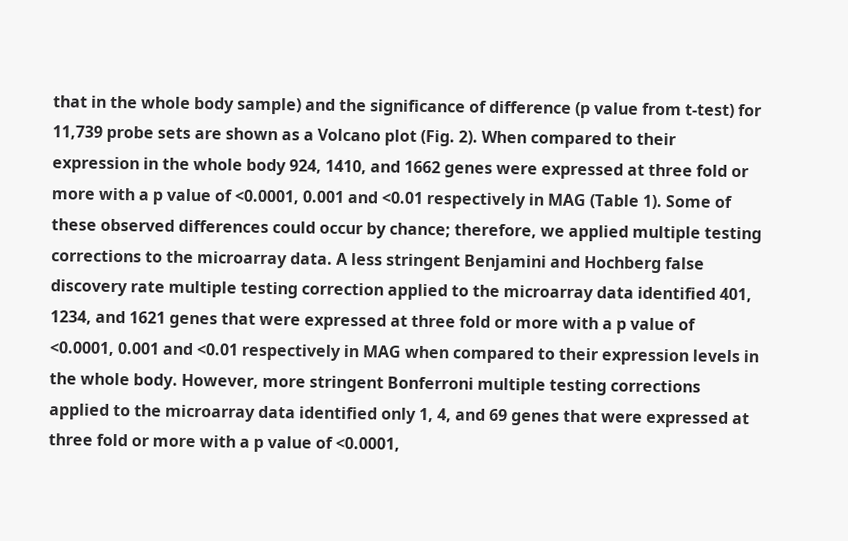that in the whole body sample) and the significance of difference (p value from t-test) for 11,739 probe sets are shown as a Volcano plot (Fig. 2). When compared to their expression in the whole body 924, 1410, and 1662 genes were expressed at three fold or more with a p value of <0.0001, 0.001 and <0.01 respectively in MAG (Table 1). Some of these observed differences could occur by chance; therefore, we applied multiple testing corrections to the microarray data. A less stringent Benjamini and Hochberg false discovery rate multiple testing correction applied to the microarray data identified 401, 1234, and 1621 genes that were expressed at three fold or more with a p value of <0.0001, 0.001 and <0.01 respectively in MAG when compared to their expression levels in the whole body. However, more stringent Bonferroni multiple testing corrections applied to the microarray data identified only 1, 4, and 69 genes that were expressed at three fold or more with a p value of <0.0001,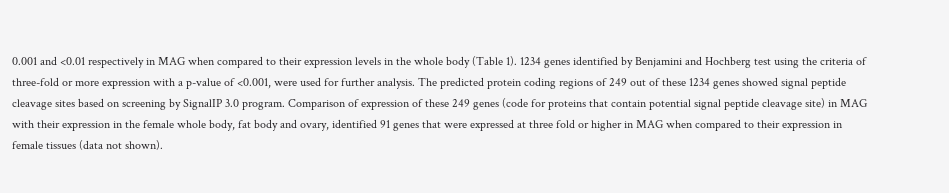0.001 and <0.01 respectively in MAG when compared to their expression levels in the whole body (Table 1). 1234 genes identified by Benjamini and Hochberg test using the criteria of three-fold or more expression with a p-value of <0.001, were used for further analysis. The predicted protein coding regions of 249 out of these 1234 genes showed signal peptide cleavage sites based on screening by SignalIP 3.0 program. Comparison of expression of these 249 genes (code for proteins that contain potential signal peptide cleavage site) in MAG with their expression in the female whole body, fat body and ovary, identified 91 genes that were expressed at three fold or higher in MAG when compared to their expression in female tissues (data not shown).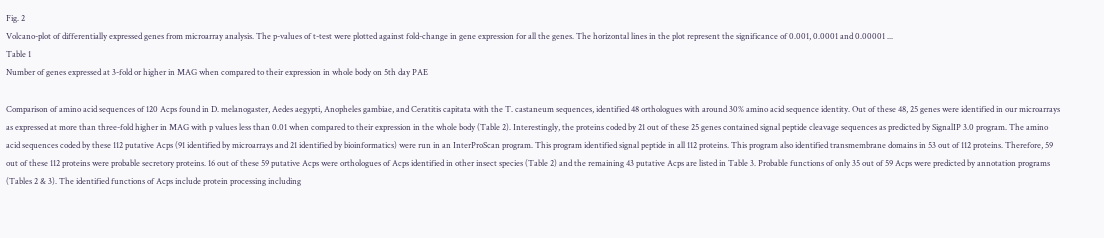Fig. 2
Volcano-plot of differentially expressed genes from microarray analysis. The p-values of t-test were plotted against fold-change in gene expression for all the genes. The horizontal lines in the plot represent the significance of 0.001, 0.0001 and 0.00001 ...
Table 1
Number of genes expressed at 3-fold or higher in MAG when compared to their expression in whole body on 5th day PAE

Comparison of amino acid sequences of 120 Acps found in D. melanogaster, Aedes aegypti, Anopheles gambiae, and Ceratitis capitata with the T. castaneum sequences, identified 48 orthologues with around 30% amino acid sequence identity. Out of these 48, 25 genes were identified in our microarrays as expressed at more than three-fold higher in MAG with p values less than 0.01 when compared to their expression in the whole body (Table 2). Interestingly, the proteins coded by 21 out of these 25 genes contained signal peptide cleavage sequences as predicted by SignalIP 3.0 program. The amino acid sequences coded by these 112 putative Acps (91 identified by microarrays and 21 identified by bioinformatics) were run in an InterProScan program. This program identified signal peptide in all 112 proteins. This program also identified transmembrane domains in 53 out of 112 proteins. Therefore, 59 out of these 112 proteins were probable secretory proteins. 16 out of these 59 putative Acps were orthologues of Acps identified in other insect species (Table 2) and the remaining 43 putative Acps are listed in Table 3. Probable functions of only 35 out of 59 Acps were predicted by annotation programs (Tables 2 & 3). The identified functions of Acps include protein processing including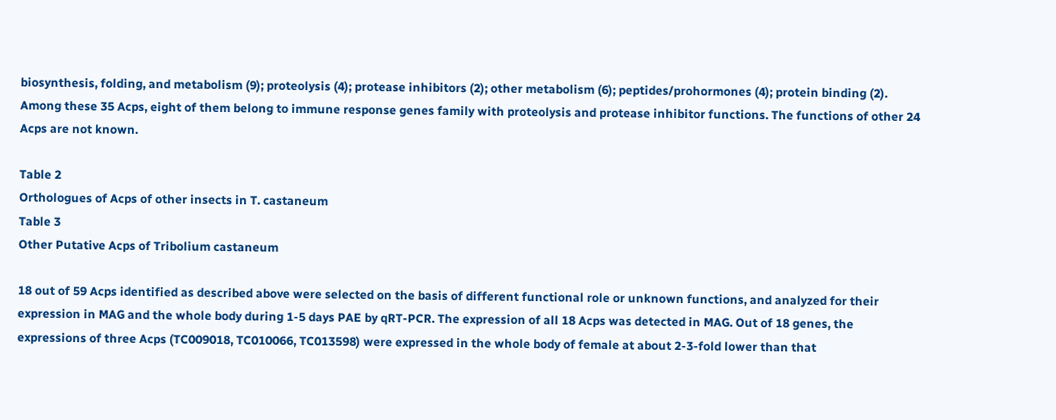biosynthesis, folding, and metabolism (9); proteolysis (4); protease inhibitors (2); other metabolism (6); peptides/prohormones (4); protein binding (2). Among these 35 Acps, eight of them belong to immune response genes family with proteolysis and protease inhibitor functions. The functions of other 24 Acps are not known.

Table 2
Orthologues of Acps of other insects in T. castaneum
Table 3
Other Putative Acps of Tribolium castaneum

18 out of 59 Acps identified as described above were selected on the basis of different functional role or unknown functions, and analyzed for their expression in MAG and the whole body during 1-5 days PAE by qRT-PCR. The expression of all 18 Acps was detected in MAG. Out of 18 genes, the expressions of three Acps (TC009018, TC010066, TC013598) were expressed in the whole body of female at about 2-3-fold lower than that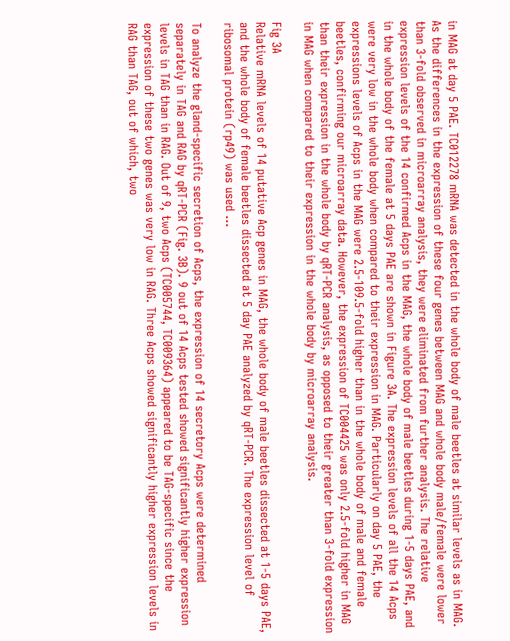in MAG at day 5 PAE. TC012278 mRNA was detected in the whole body of male beetles at similar levels as in MAG. As the differences in the expression of these four genes between MAG and whole body male/female were lower than 3-fold observed in microarray analysis, they were eliminated from further analysis. The relative expression levels of the 14 confirmed Acps in the MAG, the whole body of male beetles during 1-5 days PAE, and in the whole body of the female at 5 days PAE are shown in Figure 3A. The expression levels of all the 14 Acps were very low in the whole body when compared to their expression in MAG. Particularly on day 5 PAE, the expressions levels of Acps in the MAG were 2.5-109.5-fold higher than in the whole body of male and female beetles, confirming our microarray data. However, the expression of TC004425 was only 2.5-fold higher in MAG than their expression in the whole body by qRT-PCR analysis, as opposed to their greater than 3-fold expression in MAG when compared to their expression in the whole body by microarray analysis.

Fig 3A
Relative mRNA levels of 14 putative Acp genes in MAG, the whole body of male beetles dissected at 1-5 days PAE, and the whole body of female beetles dissected at 5 day PAE analyzed by qRT-PCR. The expression level of ribosomal protein (rp49) was used ...

To analyze the gland-specific secretion of Acps, the expression of 14 secretory Acps were determined separately in TAG and RAG by qRT-PCR (Fig. 3B). 9 out of 14 Acps tested showed significantly higher expression levels in TAG than in RAG. Out of 9, two Acps (TC005744, TC009364) appeared to be TAG-specific since the expression of these two genes was very low in RAG. Three Acps showed significantly higher expression levels in RAG than TAG, out of which, two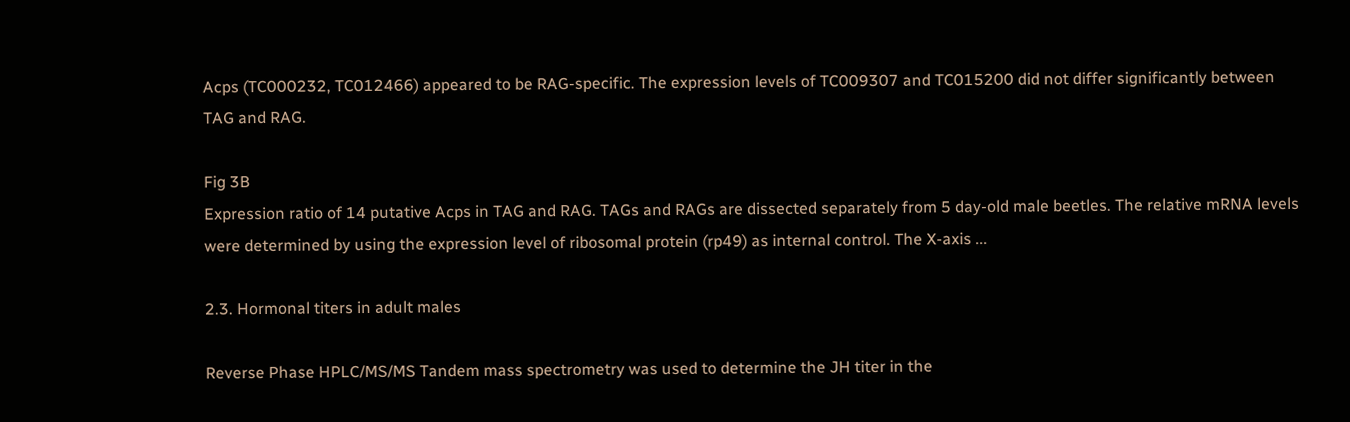Acps (TC000232, TC012466) appeared to be RAG-specific. The expression levels of TC009307 and TC015200 did not differ significantly between TAG and RAG.

Fig 3B
Expression ratio of 14 putative Acps in TAG and RAG. TAGs and RAGs are dissected separately from 5 day-old male beetles. The relative mRNA levels were determined by using the expression level of ribosomal protein (rp49) as internal control. The X-axis ...

2.3. Hormonal titers in adult males

Reverse Phase HPLC/MS/MS Tandem mass spectrometry was used to determine the JH titer in the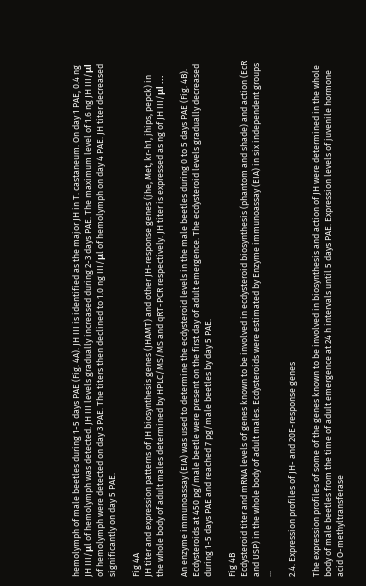hemolymph of male beetles during 1-5 days PAE (Fig. 4A). JH III is identified as the major JH in T. castaneum. On day 1 PAE, 0.4 ng JH III/μl of hemolymph was detected. JH III levels gradually increased during 2-3 days PAE. The maximum level of 1.6 ng JH III/μl of hemolymph were detected on day 3 PAE. The titers then declined to 1.0 ng III/μl of hemolymph on day 4 PAE. JH titer decreased significantly on day 5 PAE.

Fig 4A
JH titer and expression patterns of JH biosynthesis genes (JHAMT) and other JH-response genes (jhe, Met, kr-h1, jhips, pepck) in the whole body of adult males determined by HPLC/MS/MS and qRT-PCR respectively. JH titer is expressed as ng of JH III/μl ...

An enzyme immunoassay (EIA) was used to determine the ecdysteroid levels in the male beetles during 0 to 5 days PAE (Fig. 4B). Ecdysteroids at 450 pg/male beetle were present on the first day of adult emergence. The ecdysteroid levels gradually decreased during 1-5 days PAE and reached 7 pg/male beetles by day 5 PAE.

Fig 4B
Ecdysteroid titer and mRNA levels of genes known to be involved in ecdysteroid biosynthesis (phantom and shade) and action (EcR and USP) in the whole body of adult males. Ecdysteroids were estimated by Enzyme immunoassay (EIA) in six independent groups ...

2.4. Expression profiles of JH- and 20E-response genes

The expression profiles of some of the genes known to be involved in biosynthesis and action of JH were determined in the whole body of male beetles from the time of adult emergence at 24 h intervals until 5 days PAE. Expression levels of juvenile hormone acid O-methyltransferase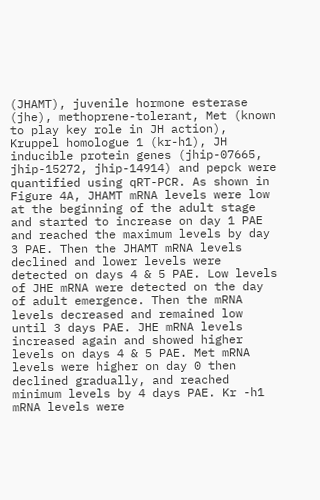(JHAMT), juvenile hormone esterase (jhe), methoprene-tolerant, Met (known to play key role in JH action), Kruppel homologue 1 (kr-h1), JH inducible protein genes (jhip-07665, jhip-15272, jhip-14914) and pepck were quantified using qRT-PCR. As shown in Figure 4A, JHAMT mRNA levels were low at the beginning of the adult stage and started to increase on day 1 PAE and reached the maximum levels by day 3 PAE. Then the JHAMT mRNA levels declined and lower levels were detected on days 4 & 5 PAE. Low levels of JHE mRNA were detected on the day of adult emergence. Then the mRNA levels decreased and remained low until 3 days PAE. JHE mRNA levels increased again and showed higher levels on days 4 & 5 PAE. Met mRNA levels were higher on day 0 then declined gradually, and reached minimum levels by 4 days PAE. Kr -h1 mRNA levels were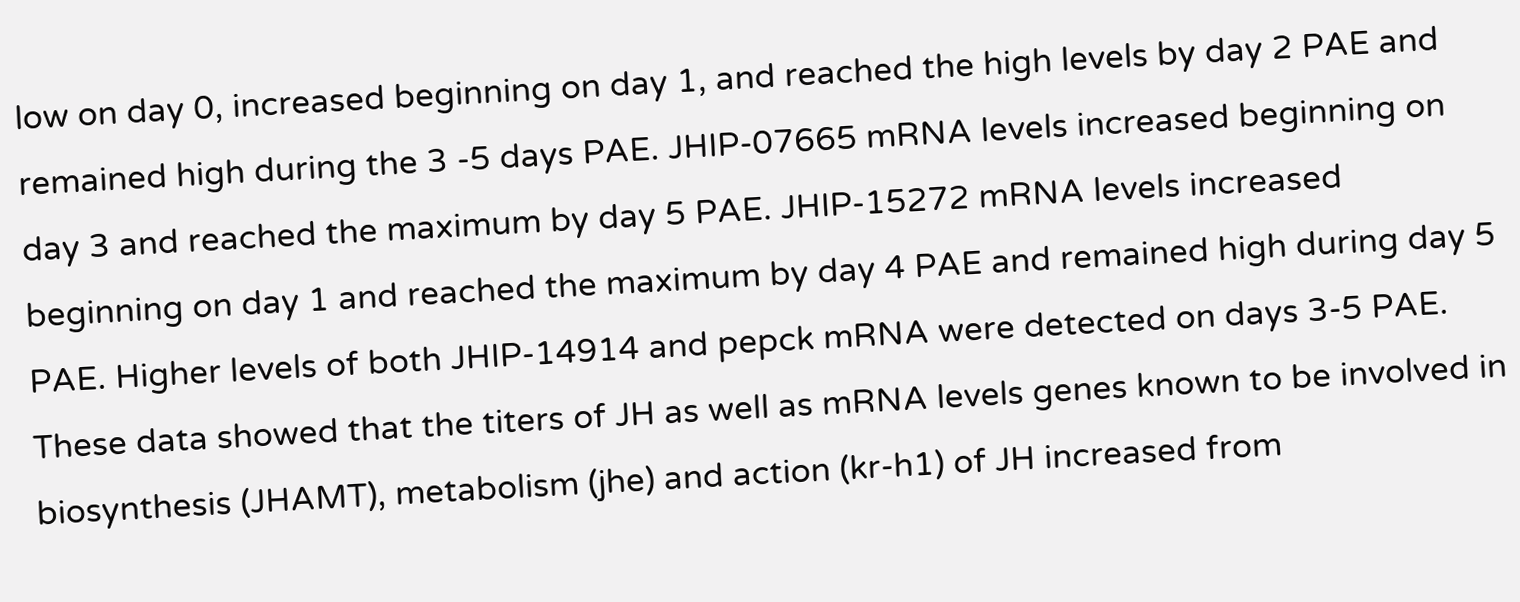low on day 0, increased beginning on day 1, and reached the high levels by day 2 PAE and remained high during the 3 -5 days PAE. JHIP-07665 mRNA levels increased beginning on day 3 and reached the maximum by day 5 PAE. JHIP-15272 mRNA levels increased beginning on day 1 and reached the maximum by day 4 PAE and remained high during day 5 PAE. Higher levels of both JHIP-14914 and pepck mRNA were detected on days 3-5 PAE. These data showed that the titers of JH as well as mRNA levels genes known to be involved in biosynthesis (JHAMT), metabolism (jhe) and action (kr-h1) of JH increased from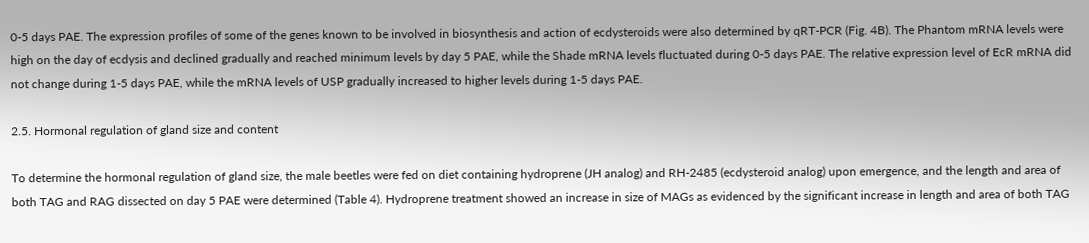0-5 days PAE. The expression profiles of some of the genes known to be involved in biosynthesis and action of ecdysteroids were also determined by qRT-PCR (Fig. 4B). The Phantom mRNA levels were high on the day of ecdysis and declined gradually and reached minimum levels by day 5 PAE, while the Shade mRNA levels fluctuated during 0-5 days PAE. The relative expression level of EcR mRNA did not change during 1-5 days PAE, while the mRNA levels of USP gradually increased to higher levels during 1-5 days PAE.

2.5. Hormonal regulation of gland size and content

To determine the hormonal regulation of gland size, the male beetles were fed on diet containing hydroprene (JH analog) and RH-2485 (ecdysteroid analog) upon emergence, and the length and area of both TAG and RAG dissected on day 5 PAE were determined (Table 4). Hydroprene treatment showed an increase in size of MAGs as evidenced by the significant increase in length and area of both TAG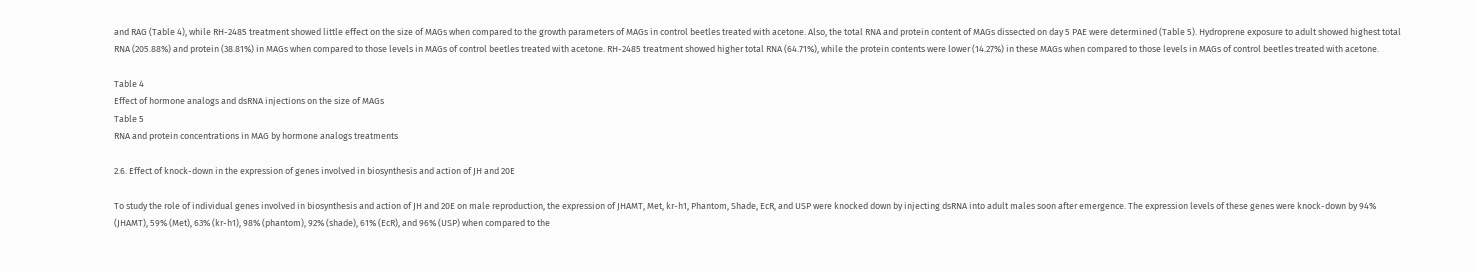and RAG (Table 4), while RH-2485 treatment showed little effect on the size of MAGs when compared to the growth parameters of MAGs in control beetles treated with acetone. Also, the total RNA and protein content of MAGs dissected on day 5 PAE were determined (Table 5). Hydroprene exposure to adult showed highest total RNA (205.88%) and protein (38.81%) in MAGs when compared to those levels in MAGs of control beetles treated with acetone. RH-2485 treatment showed higher total RNA (64.71%), while the protein contents were lower (14.27%) in these MAGs when compared to those levels in MAGs of control beetles treated with acetone.

Table 4
Effect of hormone analogs and dsRNA injections on the size of MAGs
Table 5
RNA and protein concentrations in MAG by hormone analogs treatments

2.6. Effect of knock-down in the expression of genes involved in biosynthesis and action of JH and 20E

To study the role of individual genes involved in biosynthesis and action of JH and 20E on male reproduction, the expression of JHAMT, Met, kr-h1, Phantom, Shade, EcR, and USP were knocked down by injecting dsRNA into adult males soon after emergence. The expression levels of these genes were knock-down by 94% (JHAMT), 59% (Met), 63% (kr-h1), 98% (phantom), 92% (shade), 61% (EcR), and 96% (USP) when compared to the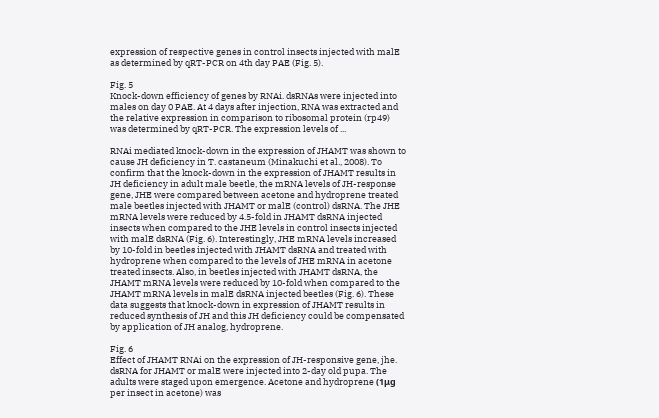expression of respective genes in control insects injected with malE as determined by qRT-PCR on 4th day PAE (Fig. 5).

Fig. 5
Knock-down efficiency of genes by RNAi. dsRNAs were injected into males on day 0 PAE. At 4 days after injection, RNA was extracted and the relative expression in comparison to ribosomal protein (rp49) was determined by qRT-PCR. The expression levels of ...

RNAi mediated knock-down in the expression of JHAMT was shown to cause JH deficiency in T. castaneum (Minakuchi et al., 2008). To confirm that the knock-down in the expression of JHAMT results in JH deficiency in adult male beetle, the mRNA levels of JH-response gene, JHE were compared between acetone and hydroprene treated male beetles injected with JHAMT or malE (control) dsRNA. The JHE mRNA levels were reduced by 4.5-fold in JHAMT dsRNA injected insects when compared to the JHE levels in control insects injected with malE dsRNA (Fig. 6). Interestingly, JHE mRNA levels increased by 10-fold in beetles injected with JHAMT dsRNA and treated with hydroprene when compared to the levels of JHE mRNA in acetone treated insects. Also, in beetles injected with JHAMT dsRNA, the JHAMT mRNA levels were reduced by 10-fold when compared to the JHAMT mRNA levels in malE dsRNA injected beetles (Fig. 6). These data suggests that knock-down in expression of JHAMT results in reduced synthesis of JH and this JH deficiency could be compensated by application of JH analog, hydroprene.

Fig. 6
Effect of JHAMT RNAi on the expression of JH-responsive gene, jhe. dsRNA for JHAMT or malE were injected into 2-day old pupa. The adults were staged upon emergence. Acetone and hydroprene (1μg per insect in acetone) was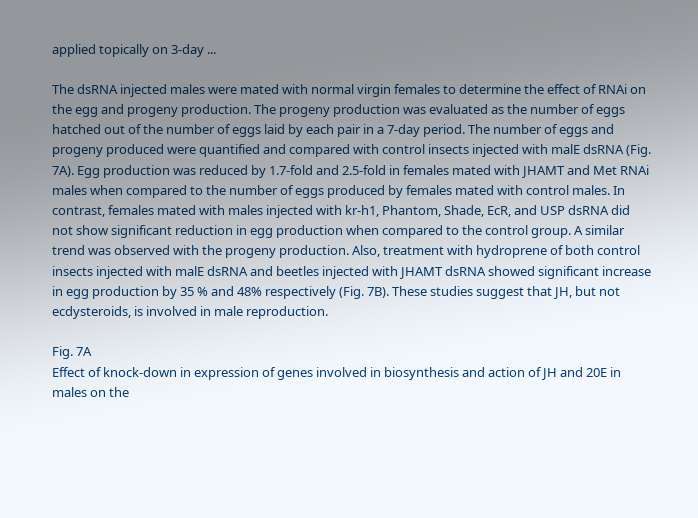applied topically on 3-day ...

The dsRNA injected males were mated with normal virgin females to determine the effect of RNAi on the egg and progeny production. The progeny production was evaluated as the number of eggs hatched out of the number of eggs laid by each pair in a 7-day period. The number of eggs and progeny produced were quantified and compared with control insects injected with malE dsRNA (Fig. 7A). Egg production was reduced by 1.7-fold and 2.5-fold in females mated with JHAMT and Met RNAi males when compared to the number of eggs produced by females mated with control males. In contrast, females mated with males injected with kr-h1, Phantom, Shade, EcR, and USP dsRNA did not show significant reduction in egg production when compared to the control group. A similar trend was observed with the progeny production. Also, treatment with hydroprene of both control insects injected with malE dsRNA and beetles injected with JHAMT dsRNA showed significant increase in egg production by 35 % and 48% respectively (Fig. 7B). These studies suggest that JH, but not ecdysteroids, is involved in male reproduction.

Fig. 7A
Effect of knock-down in expression of genes involved in biosynthesis and action of JH and 20E in males on the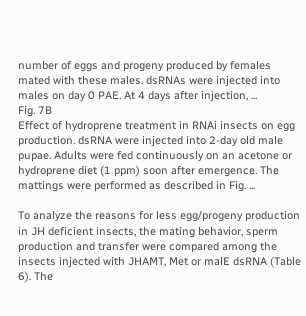number of eggs and progeny produced by females mated with these males. dsRNAs were injected into males on day 0 PAE. At 4 days after injection, ...
Fig. 7B
Effect of hydroprene treatment in RNAi insects on egg production. dsRNA were injected into 2-day old male pupae. Adults were fed continuously on an acetone or hydroprene diet (1 ppm) soon after emergence. The mattings were performed as described in Fig. ...

To analyze the reasons for less egg/progeny production in JH deficient insects, the mating behavior, sperm production and transfer were compared among the insects injected with JHAMT, Met or malE dsRNA (Table 6). The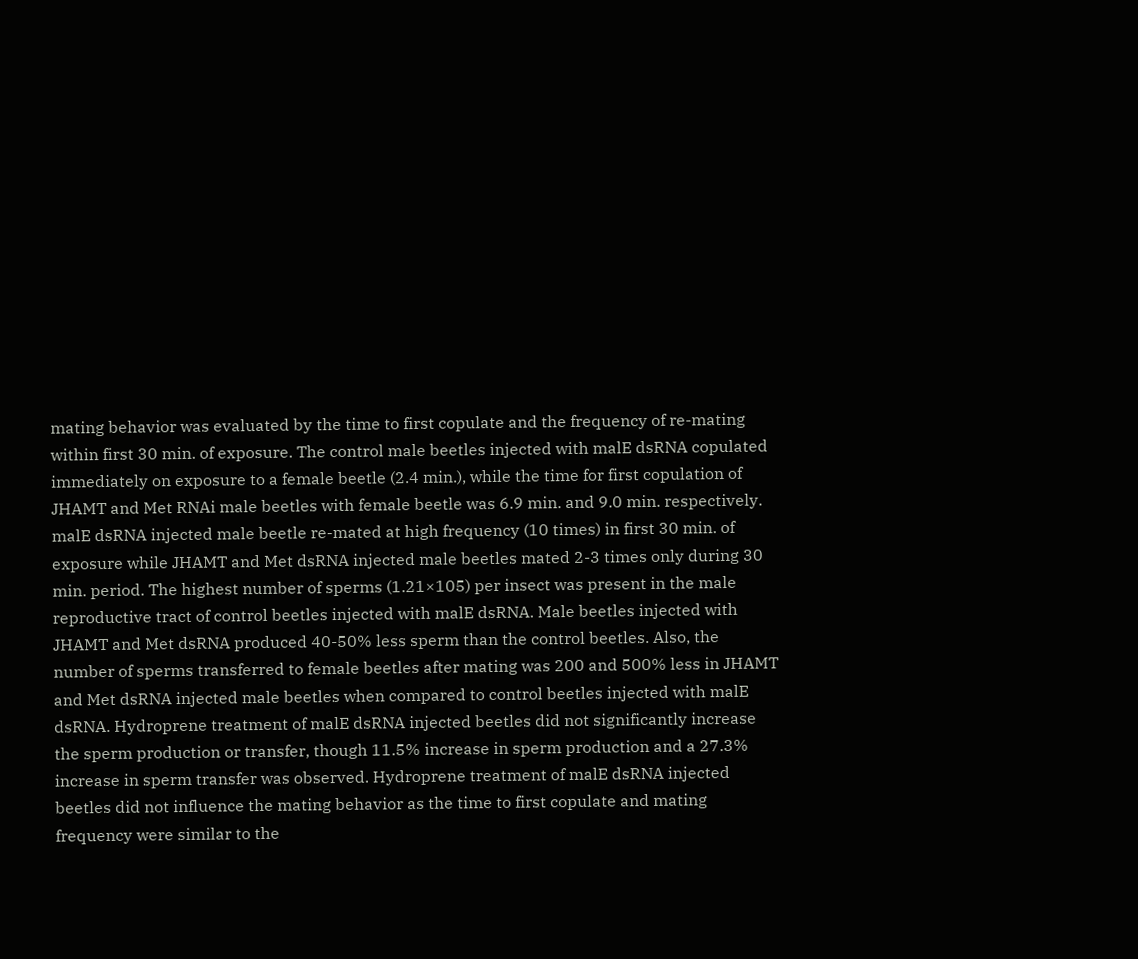mating behavior was evaluated by the time to first copulate and the frequency of re-mating within first 30 min. of exposure. The control male beetles injected with malE dsRNA copulated immediately on exposure to a female beetle (2.4 min.), while the time for first copulation of JHAMT and Met RNAi male beetles with female beetle was 6.9 min. and 9.0 min. respectively. malE dsRNA injected male beetle re-mated at high frequency (10 times) in first 30 min. of exposure while JHAMT and Met dsRNA injected male beetles mated 2-3 times only during 30 min. period. The highest number of sperms (1.21×105) per insect was present in the male reproductive tract of control beetles injected with malE dsRNA. Male beetles injected with JHAMT and Met dsRNA produced 40-50% less sperm than the control beetles. Also, the number of sperms transferred to female beetles after mating was 200 and 500% less in JHAMT and Met dsRNA injected male beetles when compared to control beetles injected with malE dsRNA. Hydroprene treatment of malE dsRNA injected beetles did not significantly increase the sperm production or transfer, though 11.5% increase in sperm production and a 27.3% increase in sperm transfer was observed. Hydroprene treatment of malE dsRNA injected beetles did not influence the mating behavior as the time to first copulate and mating frequency were similar to the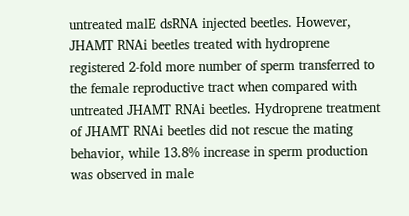untreated malE dsRNA injected beetles. However, JHAMT RNAi beetles treated with hydroprene registered 2-fold more number of sperm transferred to the female reproductive tract when compared with untreated JHAMT RNAi beetles. Hydroprene treatment of JHAMT RNAi beetles did not rescue the mating behavior, while 13.8% increase in sperm production was observed in male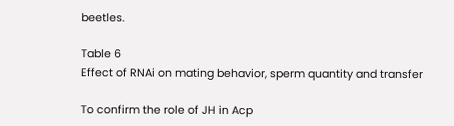beetles.

Table 6
Effect of RNAi on mating behavior, sperm quantity and transfer

To confirm the role of JH in Acp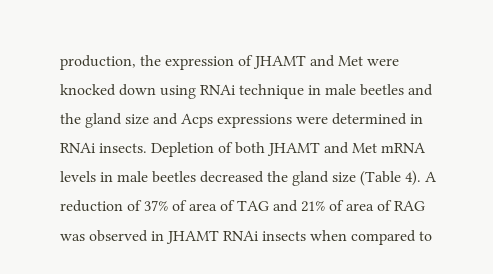production, the expression of JHAMT and Met were knocked down using RNAi technique in male beetles and the gland size and Acps expressions were determined in RNAi insects. Depletion of both JHAMT and Met mRNA levels in male beetles decreased the gland size (Table 4). A reduction of 37% of area of TAG and 21% of area of RAG was observed in JHAMT RNAi insects when compared to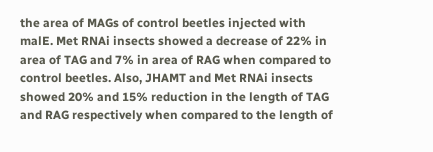the area of MAGs of control beetles injected with malE. Met RNAi insects showed a decrease of 22% in area of TAG and 7% in area of RAG when compared to control beetles. Also, JHAMT and Met RNAi insects showed 20% and 15% reduction in the length of TAG and RAG respectively when compared to the length of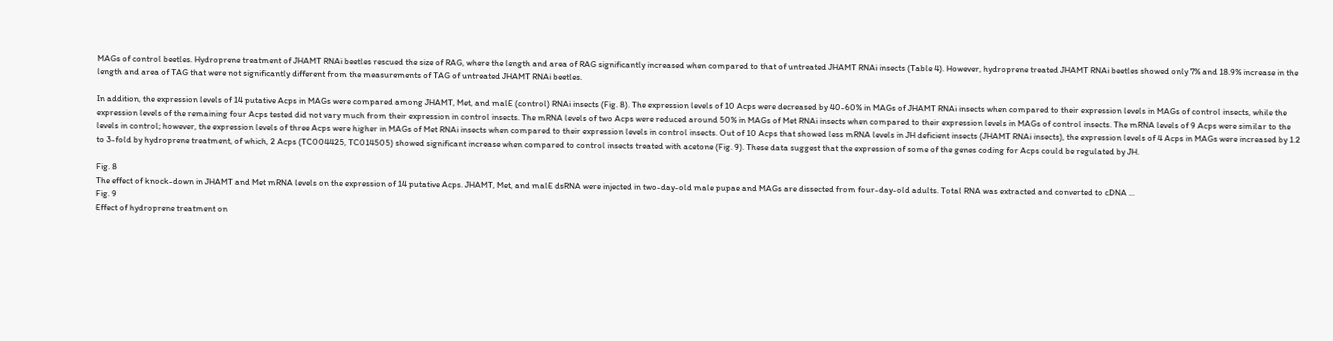MAGs of control beetles. Hydroprene treatment of JHAMT RNAi beetles rescued the size of RAG, where the length and area of RAG significantly increased when compared to that of untreated JHAMT RNAi insects (Table 4). However, hydroprene treated JHAMT RNAi beetles showed only 7% and 18.9% increase in the length and area of TAG that were not significantly different from the measurements of TAG of untreated JHAMT RNAi beetles.

In addition, the expression levels of 14 putative Acps in MAGs were compared among JHAMT, Met, and malE (control) RNAi insects (Fig. 8). The expression levels of 10 Acps were decreased by 40-60% in MAGs of JHAMT RNAi insects when compared to their expression levels in MAGs of control insects, while the expression levels of the remaining four Acps tested did not vary much from their expression in control insects. The mRNA levels of two Acps were reduced around 50% in MAGs of Met RNAi insects when compared to their expression levels in MAGs of control insects. The mRNA levels of 9 Acps were similar to the levels in control; however, the expression levels of three Acps were higher in MAGs of Met RNAi insects when compared to their expression levels in control insects. Out of 10 Acps that showed less mRNA levels in JH deficient insects (JHAMT RNAi insects), the expression levels of 4 Acps in MAGs were increased by 1.2 to 3-fold by hydroprene treatment, of which, 2 Acps (TC004425, TC014505) showed significant increase when compared to control insects treated with acetone (Fig. 9). These data suggest that the expression of some of the genes coding for Acps could be regulated by JH.

Fig. 8
The effect of knock-down in JHAMT and Met mRNA levels on the expression of 14 putative Acps. JHAMT, Met, and malE dsRNA were injected in two-day-old male pupae and MAGs are dissected from four-day-old adults. Total RNA was extracted and converted to cDNA ...
Fig. 9
Effect of hydroprene treatment on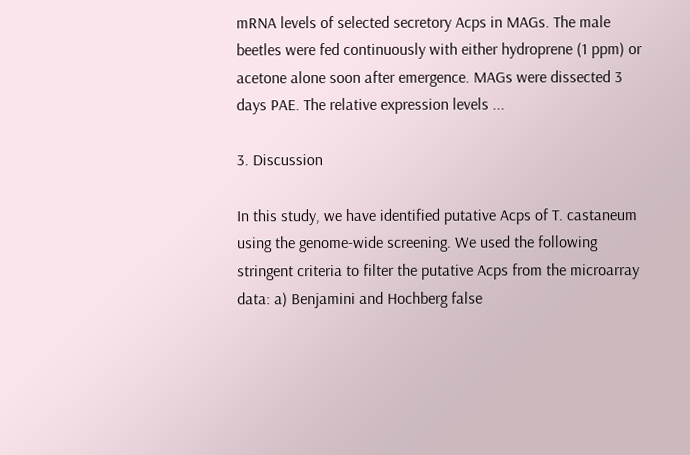mRNA levels of selected secretory Acps in MAGs. The male beetles were fed continuously with either hydroprene (1 ppm) or acetone alone soon after emergence. MAGs were dissected 3 days PAE. The relative expression levels ...

3. Discussion

In this study, we have identified putative Acps of T. castaneum using the genome-wide screening. We used the following stringent criteria to filter the putative Acps from the microarray data: a) Benjamini and Hochberg false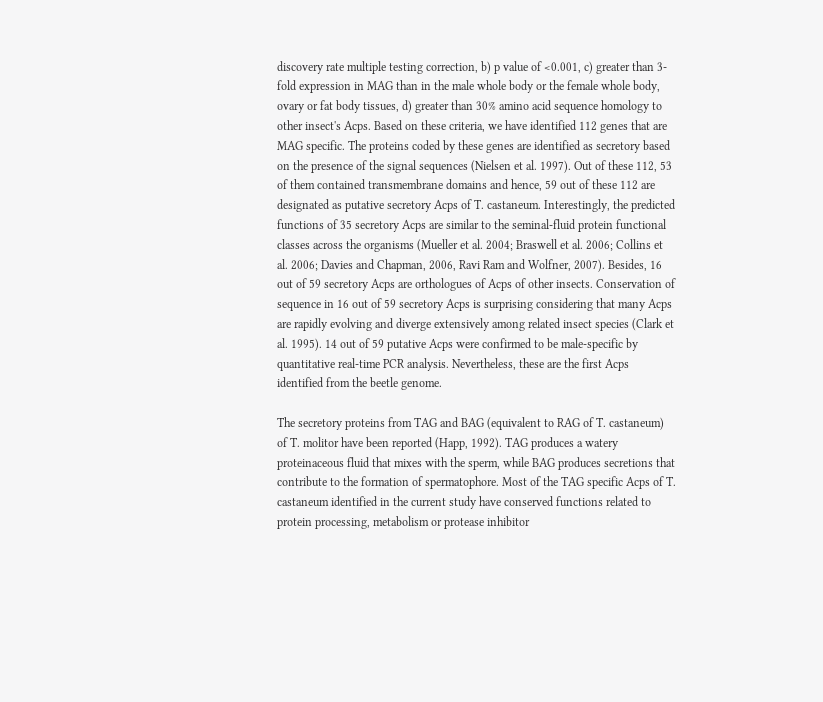discovery rate multiple testing correction, b) p value of <0.001, c) greater than 3-fold expression in MAG than in the male whole body or the female whole body, ovary or fat body tissues, d) greater than 30% amino acid sequence homology to other insect's Acps. Based on these criteria, we have identified 112 genes that are MAG specific. The proteins coded by these genes are identified as secretory based on the presence of the signal sequences (Nielsen et al. 1997). Out of these 112, 53 of them contained transmembrane domains and hence, 59 out of these 112 are designated as putative secretory Acps of T. castaneum. Interestingly, the predicted functions of 35 secretory Acps are similar to the seminal-fluid protein functional classes across the organisms (Mueller et al. 2004; Braswell et al. 2006; Collins et al. 2006; Davies and Chapman, 2006, Ravi Ram and Wolfner, 2007). Besides, 16 out of 59 secretory Acps are orthologues of Acps of other insects. Conservation of sequence in 16 out of 59 secretory Acps is surprising considering that many Acps are rapidly evolving and diverge extensively among related insect species (Clark et al. 1995). 14 out of 59 putative Acps were confirmed to be male-specific by quantitative real-time PCR analysis. Nevertheless, these are the first Acps identified from the beetle genome.

The secretory proteins from TAG and BAG (equivalent to RAG of T. castaneum) of T. molitor have been reported (Happ, 1992). TAG produces a watery proteinaceous fluid that mixes with the sperm, while BAG produces secretions that contribute to the formation of spermatophore. Most of the TAG specific Acps of T. castaneum identified in the current study have conserved functions related to protein processing, metabolism or protease inhibitor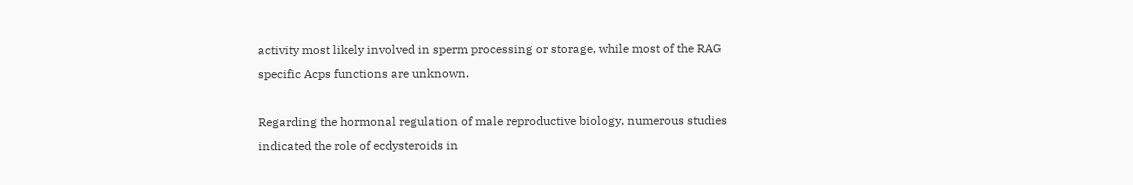activity most likely involved in sperm processing or storage, while most of the RAG specific Acps functions are unknown.

Regarding the hormonal regulation of male reproductive biology, numerous studies indicated the role of ecdysteroids in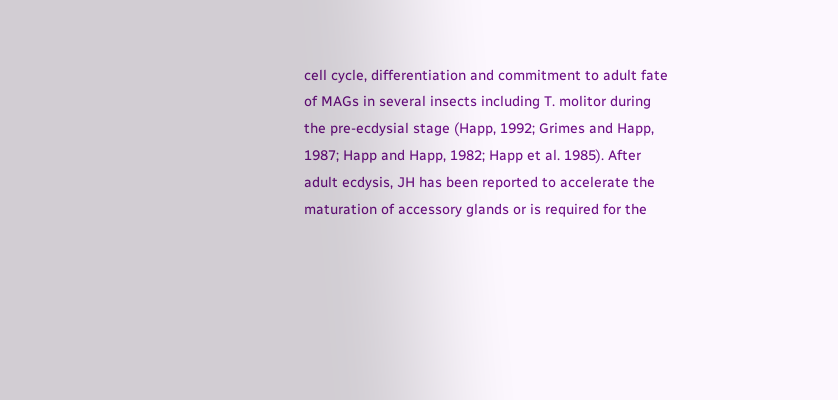cell cycle, differentiation and commitment to adult fate of MAGs in several insects including T. molitor during the pre-ecdysial stage (Happ, 1992; Grimes and Happ, 1987; Happ and Happ, 1982; Happ et al. 1985). After adult ecdysis, JH has been reported to accelerate the maturation of accessory glands or is required for the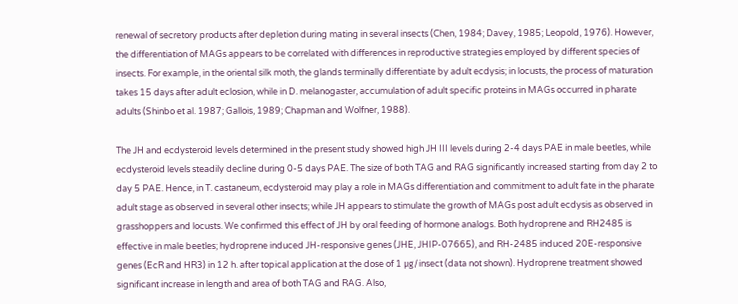renewal of secretory products after depletion during mating in several insects (Chen, 1984; Davey, 1985; Leopold, 1976). However, the differentiation of MAGs appears to be correlated with differences in reproductive strategies employed by different species of insects. For example, in the oriental silk moth, the glands terminally differentiate by adult ecdysis; in locusts, the process of maturation takes 15 days after adult eclosion, while in D. melanogaster, accumulation of adult specific proteins in MAGs occurred in pharate adults (Shinbo et al. 1987; Gallois, 1989; Chapman and Wolfner, 1988).

The JH and ecdysteroid levels determined in the present study showed high JH III levels during 2-4 days PAE in male beetles, while ecdysteroid levels steadily decline during 0-5 days PAE. The size of both TAG and RAG significantly increased starting from day 2 to day 5 PAE. Hence, in T. castaneum, ecdysteroid may play a role in MAGs differentiation and commitment to adult fate in the pharate adult stage as observed in several other insects; while JH appears to stimulate the growth of MAGs post adult ecdysis as observed in grasshoppers and locusts. We confirmed this effect of JH by oral feeding of hormone analogs. Both hydroprene and RH2485 is effective in male beetles; hydroprene induced JH-responsive genes (JHE, JHIP-07665), and RH-2485 induced 20E-responsive genes (EcR and HR3) in 12 h. after topical application at the dose of 1 μg/insect (data not shown). Hydroprene treatment showed significant increase in length and area of both TAG and RAG. Also,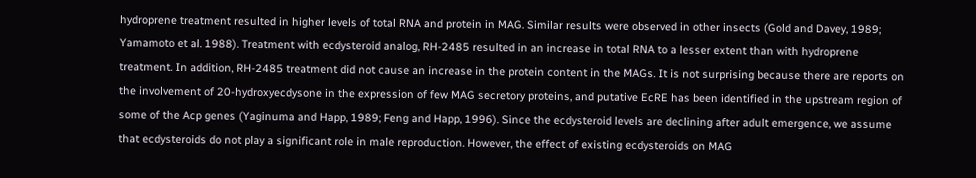hydroprene treatment resulted in higher levels of total RNA and protein in MAG. Similar results were observed in other insects (Gold and Davey, 1989; Yamamoto et al. 1988). Treatment with ecdysteroid analog, RH-2485 resulted in an increase in total RNA to a lesser extent than with hydroprene treatment. In addition, RH-2485 treatment did not cause an increase in the protein content in the MAGs. It is not surprising because there are reports on the involvement of 20-hydroxyecdysone in the expression of few MAG secretory proteins, and putative EcRE has been identified in the upstream region of some of the Acp genes (Yaginuma and Happ, 1989; Feng and Happ, 1996). Since the ecdysteroid levels are declining after adult emergence, we assume that ecdysteroids do not play a significant role in male reproduction. However, the effect of existing ecdysteroids on MAG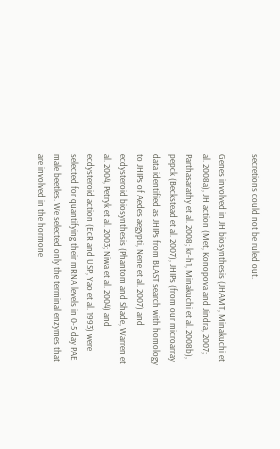secretions could not be ruled out.

Genes involved in JH biosynthesis (JHAMT, Minakuchi et al. 2008a), JH action (Met, Konopova and Jindra, 2007; Parthasarathy et al. 2008; kr-h1, Minakuchi et al. 2008b), pepck (Beckstead et al. 2007), JHIPs (from our microarray data identified as JHIPs from BLAST search with homology to JHIPs of Aedes aegypti, Nene et al. 2007) and ecdysteroid biosynthesis (Phantom and Shade, Warren et al. 2004, Petryk et al. 2003; Niwa et al. 2004) and ecdysteroid action (EcR and USP, Yao et al. 1993) were selected for quantifying their mRNA levels in 0-5 day PAE male beetles. We selected only the terminal enzymes that are involved in the hormone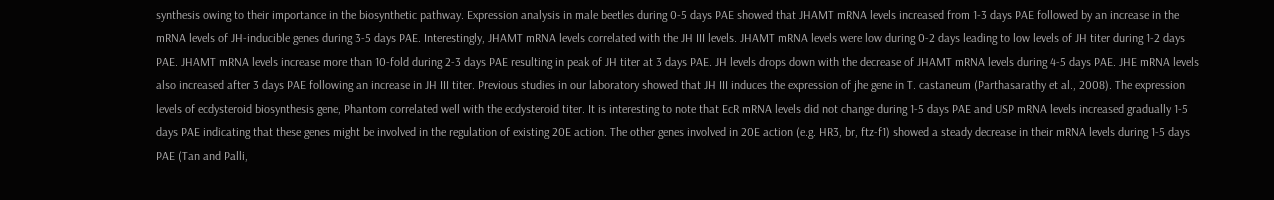synthesis owing to their importance in the biosynthetic pathway. Expression analysis in male beetles during 0-5 days PAE showed that JHAMT mRNA levels increased from 1-3 days PAE followed by an increase in the mRNA levels of JH-inducible genes during 3-5 days PAE. Interestingly, JHAMT mRNA levels correlated with the JH III levels. JHAMT mRNA levels were low during 0-2 days leading to low levels of JH titer during 1-2 days PAE. JHAMT mRNA levels increase more than 10-fold during 2-3 days PAE resulting in peak of JH titer at 3 days PAE. JH levels drops down with the decrease of JHAMT mRNA levels during 4-5 days PAE. JHE mRNA levels also increased after 3 days PAE following an increase in JH III titer. Previous studies in our laboratory showed that JH III induces the expression of jhe gene in T. castaneum (Parthasarathy et al., 2008). The expression levels of ecdysteroid biosynthesis gene, Phantom correlated well with the ecdysteroid titer. It is interesting to note that EcR mRNA levels did not change during 1-5 days PAE and USP mRNA levels increased gradually 1-5 days PAE indicating that these genes might be involved in the regulation of existing 20E action. The other genes involved in 20E action (e.g. HR3, br, ftz-f1) showed a steady decrease in their mRNA levels during 1-5 days PAE (Tan and Palli,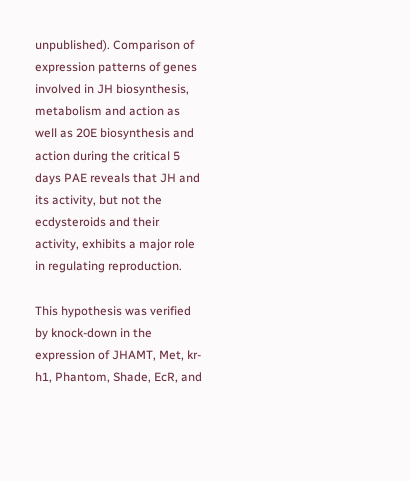unpublished). Comparison of expression patterns of genes involved in JH biosynthesis, metabolism and action as well as 20E biosynthesis and action during the critical 5 days PAE reveals that JH and its activity, but not the ecdysteroids and their activity, exhibits a major role in regulating reproduction.

This hypothesis was verified by knock-down in the expression of JHAMT, Met, kr-h1, Phantom, Shade, EcR, and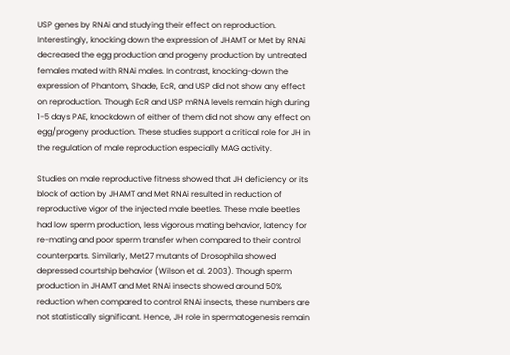USP genes by RNAi and studying their effect on reproduction. Interestingly, knocking down the expression of JHAMT or Met by RNAi decreased the egg production and progeny production by untreated females mated with RNAi males. In contrast, knocking-down the expression of Phantom, Shade, EcR, and USP did not show any effect on reproduction. Though EcR and USP mRNA levels remain high during 1-5 days PAE, knockdown of either of them did not show any effect on egg/progeny production. These studies support a critical role for JH in the regulation of male reproduction especially MAG activity.

Studies on male reproductive fitness showed that JH deficiency or its block of action by JHAMT and Met RNAi resulted in reduction of reproductive vigor of the injected male beetles. These male beetles had low sperm production, less vigorous mating behavior, latency for re-mating and poor sperm transfer when compared to their control counterparts. Similarly, Met27 mutants of Drosophila showed depressed courtship behavior (Wilson et al. 2003). Though sperm production in JHAMT and Met RNAi insects showed around 50% reduction when compared to control RNAi insects, these numbers are not statistically significant. Hence, JH role in spermatogenesis remain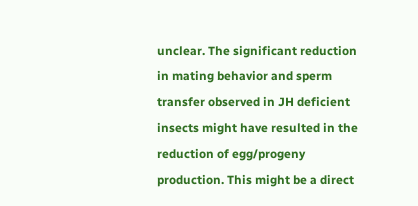unclear. The significant reduction in mating behavior and sperm transfer observed in JH deficient insects might have resulted in the reduction of egg/progeny production. This might be a direct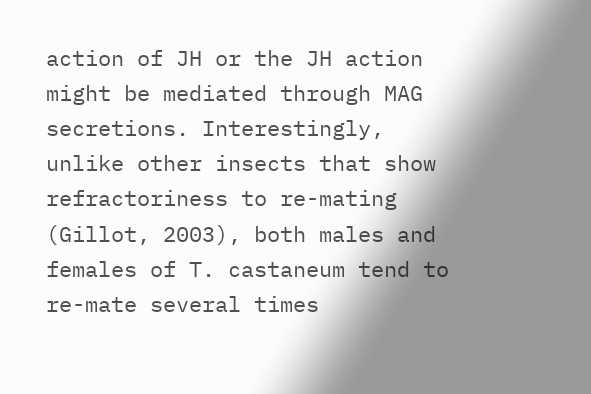action of JH or the JH action might be mediated through MAG secretions. Interestingly, unlike other insects that show refractoriness to re-mating (Gillot, 2003), both males and females of T. castaneum tend to re-mate several times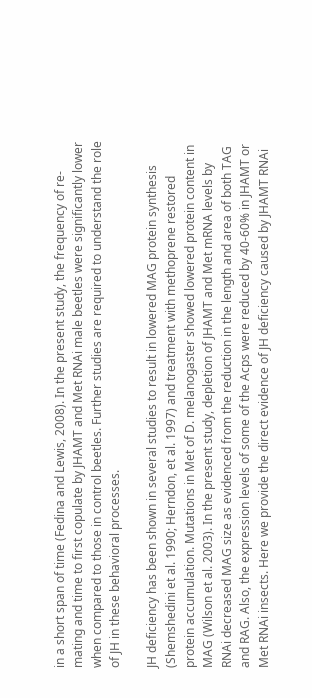in a short span of time (Fedina and Lewis, 2008). In the present study, the frequency of re-mating and time to first copulate by JHAMT and Met RNAi male beetles were significantly lower when compared to those in control beetles. Further studies are required to understand the role of JH in these behavioral processes.

JH deficiency has been shown in several studies to result in lowered MAG protein synthesis (Shemshedini et al. 1990; Herndon, et al. 1997) and treatment with methoprene restored protein accumulation. Mutations in Met of D. melanogaster showed lowered protein content in MAG (Wilson et al. 2003). In the present study, depletion of JHAMT and Met mRNA levels by RNAi decreased MAG size as evidenced from the reduction in the length and area of both TAG and RAG. Also, the expression levels of some of the Acps were reduced by 40-60% in JHAMT or Met RNAi insects. Here we provide the direct evidence of JH deficiency caused by JHAMT RNAi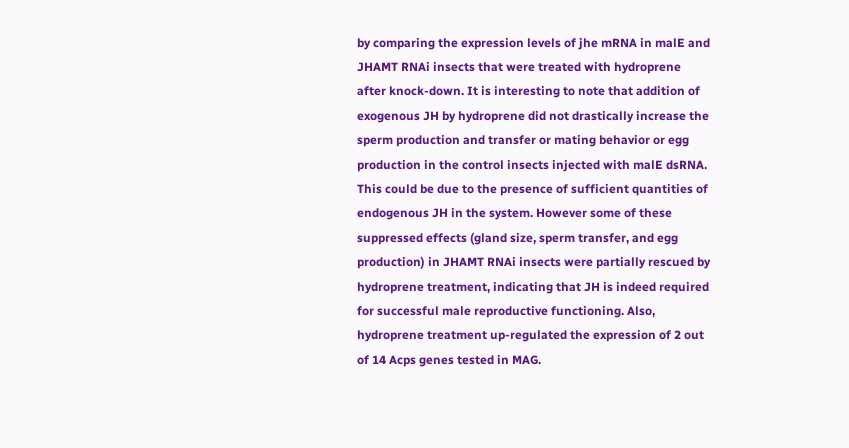by comparing the expression levels of jhe mRNA in malE and JHAMT RNAi insects that were treated with hydroprene after knock-down. It is interesting to note that addition of exogenous JH by hydroprene did not drastically increase the sperm production and transfer or mating behavior or egg production in the control insects injected with malE dsRNA. This could be due to the presence of sufficient quantities of endogenous JH in the system. However some of these suppressed effects (gland size, sperm transfer, and egg production) in JHAMT RNAi insects were partially rescued by hydroprene treatment, indicating that JH is indeed required for successful male reproductive functioning. Also, hydroprene treatment up-regulated the expression of 2 out of 14 Acps genes tested in MAG.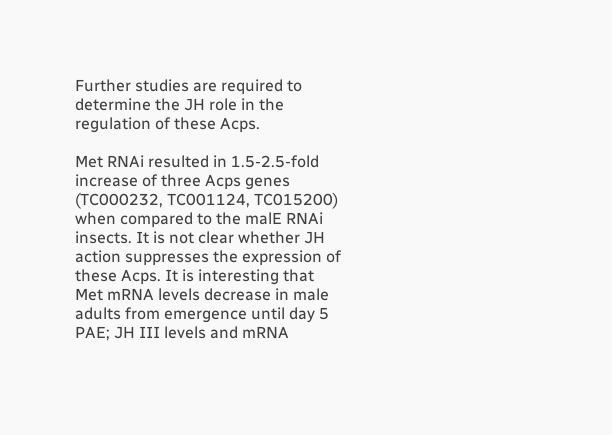Further studies are required to determine the JH role in the regulation of these Acps.

Met RNAi resulted in 1.5-2.5-fold increase of three Acps genes (TC000232, TC001124, TC015200) when compared to the malE RNAi insects. It is not clear whether JH action suppresses the expression of these Acps. It is interesting that Met mRNA levels decrease in male adults from emergence until day 5 PAE; JH III levels and mRNA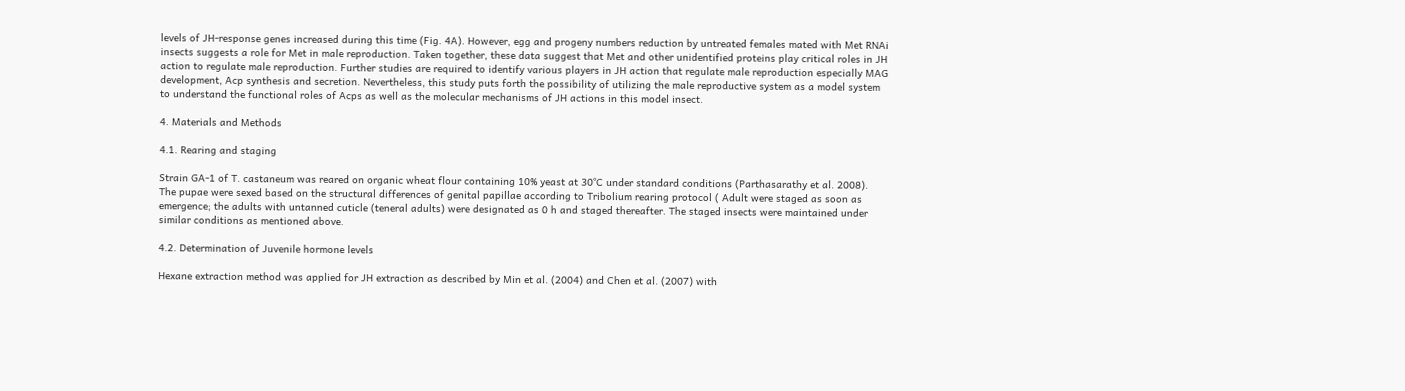levels of JH-response genes increased during this time (Fig. 4A). However, egg and progeny numbers reduction by untreated females mated with Met RNAi insects suggests a role for Met in male reproduction. Taken together, these data suggest that Met and other unidentified proteins play critical roles in JH action to regulate male reproduction. Further studies are required to identify various players in JH action that regulate male reproduction especially MAG development, Acp synthesis and secretion. Nevertheless, this study puts forth the possibility of utilizing the male reproductive system as a model system to understand the functional roles of Acps as well as the molecular mechanisms of JH actions in this model insect.

4. Materials and Methods

4.1. Rearing and staging

Strain GA-1 of T. castaneum was reared on organic wheat flour containing 10% yeast at 30°C under standard conditions (Parthasarathy et al. 2008). The pupae were sexed based on the structural differences of genital papillae according to Tribolium rearing protocol ( Adult were staged as soon as emergence; the adults with untanned cuticle (teneral adults) were designated as 0 h and staged thereafter. The staged insects were maintained under similar conditions as mentioned above.

4.2. Determination of Juvenile hormone levels

Hexane extraction method was applied for JH extraction as described by Min et al. (2004) and Chen et al. (2007) with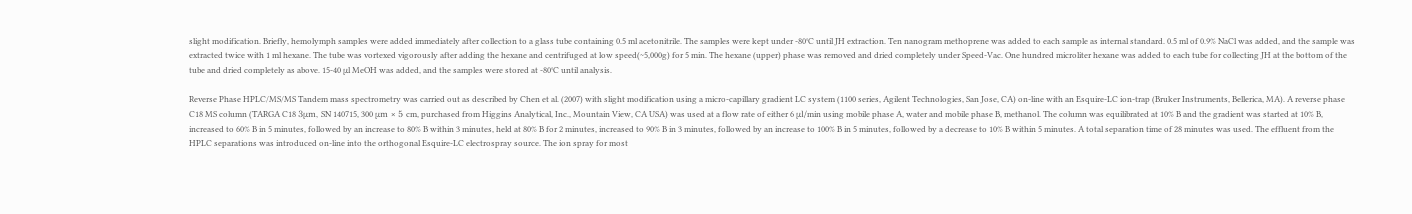slight modification. Briefly, hemolymph samples were added immediately after collection to a glass tube containing 0.5 ml acetonitrile. The samples were kept under -80°C until JH extraction. Ten nanogram methoprene was added to each sample as internal standard. 0.5 ml of 0.9% NaCl was added, and the sample was extracted twice with 1 ml hexane. The tube was vortexed vigorously after adding the hexane and centrifuged at low speed(~5,000g) for 5 min. The hexane (upper) phase was removed and dried completely under Speed-Vac. One hundred microliter hexane was added to each tube for collecting JH at the bottom of the tube and dried completely as above. 15-40 μl MeOH was added, and the samples were stored at -80°C until analysis.

Reverse Phase HPLC/MS/MS Tandem mass spectrometry was carried out as described by Chen et al. (2007) with slight modification using a micro-capillary gradient LC system (1100 series, Agilent Technologies, San Jose, CA) on-line with an Esquire-LC ion-trap (Bruker Instruments, Bellerica, MA). A reverse phase C18 MS column (TARGA C18 3μm, SN 140715, 300 μm × 5 cm, purchased from Higgins Analytical, Inc., Mountain View, CA USA) was used at a flow rate of either 6 μl/min using mobile phase A, water and mobile phase B, methanol. The column was equilibrated at 10% B and the gradient was started at 10% B, increased to 60% B in 5 minutes, followed by an increase to 80% B within 3 minutes, held at 80% B for 2 minutes, increased to 90% B in 3 minutes, followed by an increase to 100% B in 5 minutes, followed by a decrease to 10% B within 5 minutes. A total separation time of 28 minutes was used. The effluent from the HPLC separations was introduced on-line into the orthogonal Esquire-LC electrospray source. The ion spray for most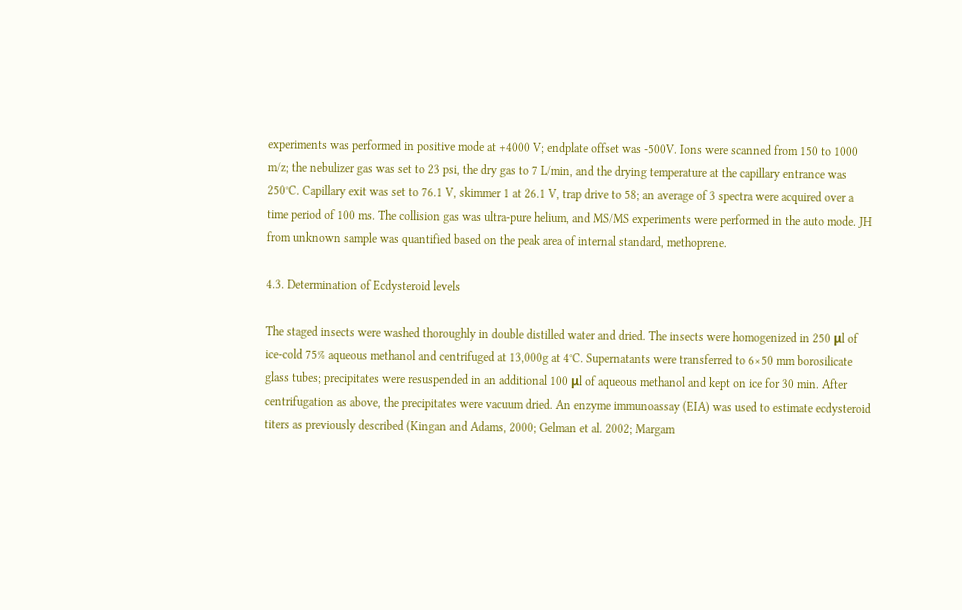experiments was performed in positive mode at +4000 V; endplate offset was -500V. Ions were scanned from 150 to 1000 m/z; the nebulizer gas was set to 23 psi, the dry gas to 7 L/min, and the drying temperature at the capillary entrance was 250°C. Capillary exit was set to 76.1 V, skimmer 1 at 26.1 V, trap drive to 58; an average of 3 spectra were acquired over a time period of 100 ms. The collision gas was ultra-pure helium, and MS/MS experiments were performed in the auto mode. JH from unknown sample was quantified based on the peak area of internal standard, methoprene.

4.3. Determination of Ecdysteroid levels

The staged insects were washed thoroughly in double distilled water and dried. The insects were homogenized in 250 μl of ice-cold 75% aqueous methanol and centrifuged at 13,000g at 4°C. Supernatants were transferred to 6×50 mm borosilicate glass tubes; precipitates were resuspended in an additional 100 μl of aqueous methanol and kept on ice for 30 min. After centrifugation as above, the precipitates were vacuum dried. An enzyme immunoassay (EIA) was used to estimate ecdysteroid titers as previously described (Kingan and Adams, 2000; Gelman et al. 2002; Margam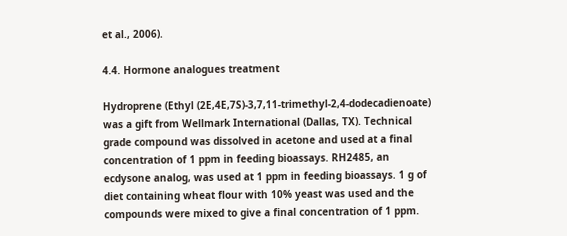et al., 2006).

4.4. Hormone analogues treatment

Hydroprene (Ethyl (2E,4E,7S)-3,7,11-trimethyl-2,4-dodecadienoate) was a gift from Wellmark International (Dallas, TX). Technical grade compound was dissolved in acetone and used at a final concentration of 1 ppm in feeding bioassays. RH2485, an ecdysone analog, was used at 1 ppm in feeding bioassays. 1 g of diet containing wheat flour with 10% yeast was used and the compounds were mixed to give a final concentration of 1 ppm.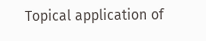Topical application of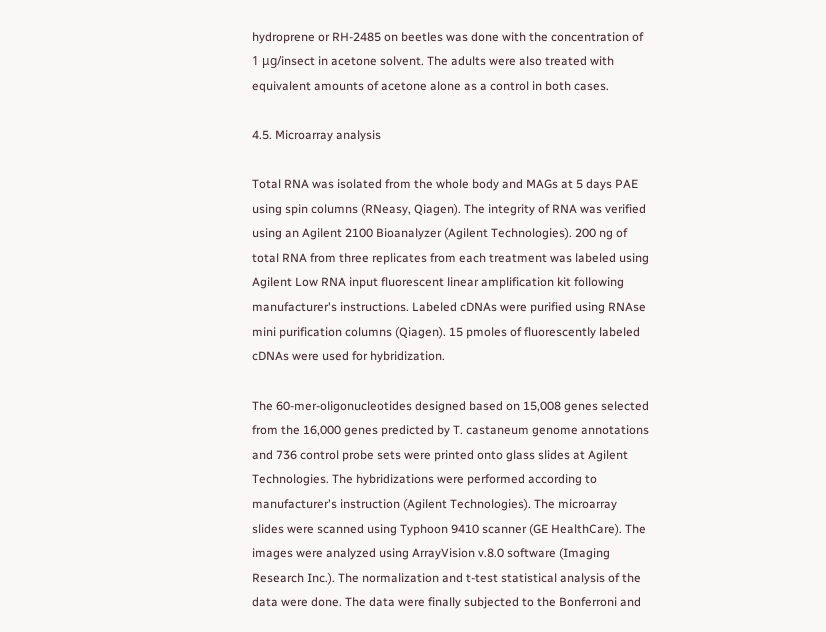hydroprene or RH-2485 on beetles was done with the concentration of 1 μg/insect in acetone solvent. The adults were also treated with equivalent amounts of acetone alone as a control in both cases.

4.5. Microarray analysis

Total RNA was isolated from the whole body and MAGs at 5 days PAE using spin columns (RNeasy, Qiagen). The integrity of RNA was verified using an Agilent 2100 Bioanalyzer (Agilent Technologies). 200 ng of total RNA from three replicates from each treatment was labeled using Agilent Low RNA input fluorescent linear amplification kit following manufacturer's instructions. Labeled cDNAs were purified using RNAse mini purification columns (Qiagen). 15 pmoles of fluorescently labeled cDNAs were used for hybridization.

The 60-mer-oligonucleotides designed based on 15,008 genes selected from the 16,000 genes predicted by T. castaneum genome annotations and 736 control probe sets were printed onto glass slides at Agilent Technologies. The hybridizations were performed according to manufacturer's instruction (Agilent Technologies). The microarray slides were scanned using Typhoon 9410 scanner (GE HealthCare). The images were analyzed using ArrayVision v.8.0 software (Imaging Research Inc.). The normalization and t-test statistical analysis of the data were done. The data were finally subjected to the Bonferroni and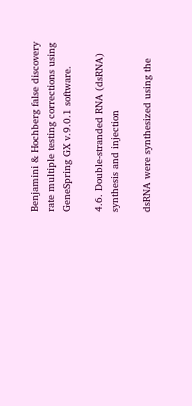Benjamini & Hochberg false discovery rate multiple testing corrections using GeneSpring GX v.9.0.1 software.

4.6. Double-stranded RNA (dsRNA) synthesis and injection

dsRNA were synthesized using the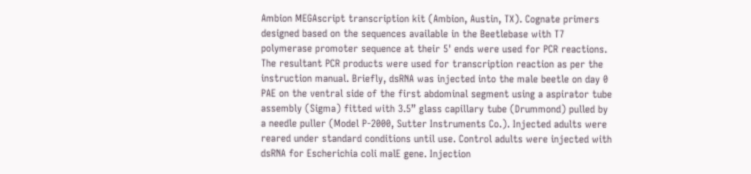Ambion MEGAscript transcription kit (Ambion, Austin, TX). Cognate primers designed based on the sequences available in the Beetlebase with T7 polymerase promoter sequence at their 5' ends were used for PCR reactions. The resultant PCR products were used for transcription reaction as per the instruction manual. Briefly, dsRNA was injected into the male beetle on day 0 PAE on the ventral side of the first abdominal segment using a aspirator tube assembly (Sigma) fitted with 3.5” glass capillary tube (Drummond) pulled by a needle puller (Model P-2000, Sutter Instruments Co.). Injected adults were reared under standard conditions until use. Control adults were injected with dsRNA for Escherichia coli malE gene. Injection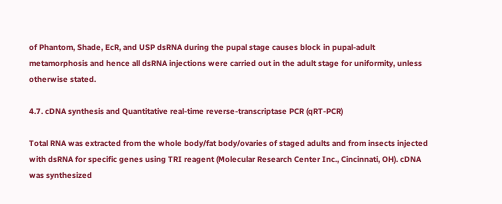of Phantom, Shade, EcR, and USP dsRNA during the pupal stage causes block in pupal-adult metamorphosis and hence all dsRNA injections were carried out in the adult stage for uniformity, unless otherwise stated.

4.7. cDNA synthesis and Quantitative real-time reverse-transcriptase PCR (qRT-PCR)

Total RNA was extracted from the whole body/fat body/ovaries of staged adults and from insects injected with dsRNA for specific genes using TRI reagent (Molecular Research Center Inc., Cincinnati, OH). cDNA was synthesized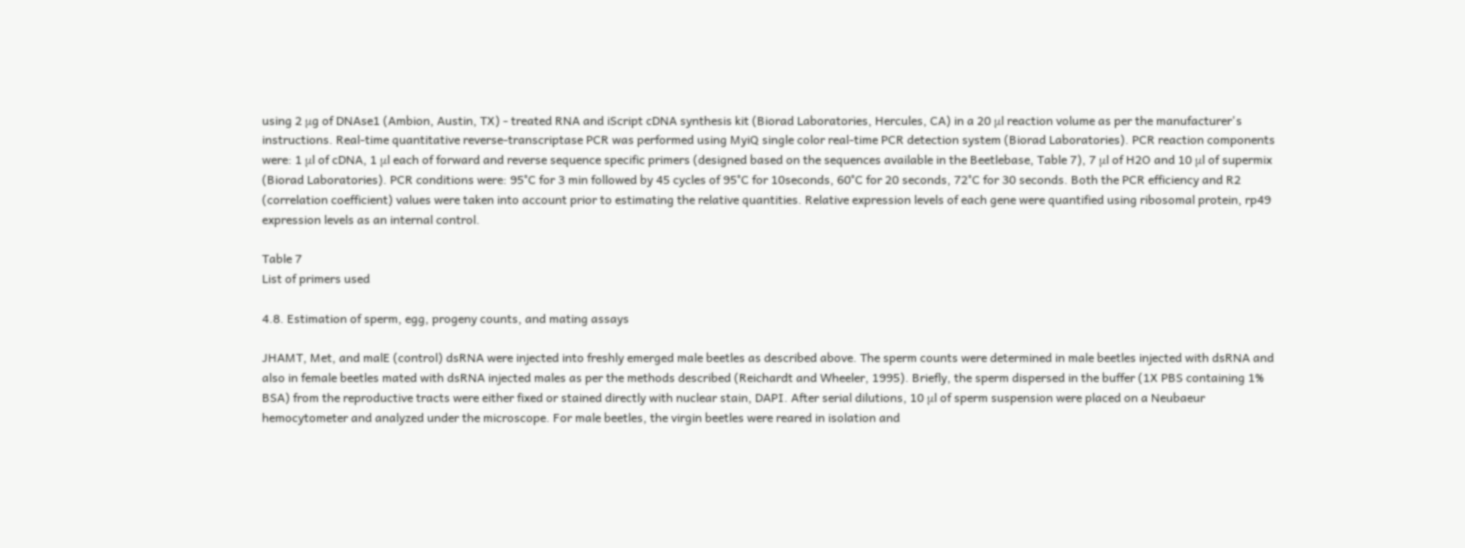using 2 μg of DNAse1 (Ambion, Austin, TX) - treated RNA and iScript cDNA synthesis kit (Biorad Laboratories, Hercules, CA) in a 20 μl reaction volume as per the manufacturer's instructions. Real-time quantitative reverse-transcriptase PCR was performed using MyiQ single color real-time PCR detection system (Biorad Laboratories). PCR reaction components were: 1 μl of cDNA, 1 μl each of forward and reverse sequence specific primers (designed based on the sequences available in the Beetlebase, Table 7), 7 μl of H2O and 10 μl of supermix (Biorad Laboratories). PCR conditions were: 95°C for 3 min followed by 45 cycles of 95°C for 10seconds, 60°C for 20 seconds, 72°C for 30 seconds. Both the PCR efficiency and R2 (correlation coefficient) values were taken into account prior to estimating the relative quantities. Relative expression levels of each gene were quantified using ribosomal protein, rp49 expression levels as an internal control.

Table 7
List of primers used

4.8. Estimation of sperm, egg, progeny counts, and mating assays

JHAMT, Met, and malE (control) dsRNA were injected into freshly emerged male beetles as described above. The sperm counts were determined in male beetles injected with dsRNA and also in female beetles mated with dsRNA injected males as per the methods described (Reichardt and Wheeler, 1995). Briefly, the sperm dispersed in the buffer (1X PBS containing 1% BSA) from the reproductive tracts were either fixed or stained directly with nuclear stain, DAPI. After serial dilutions, 10 μl of sperm suspension were placed on a Neubaeur hemocytometer and analyzed under the microscope. For male beetles, the virgin beetles were reared in isolation and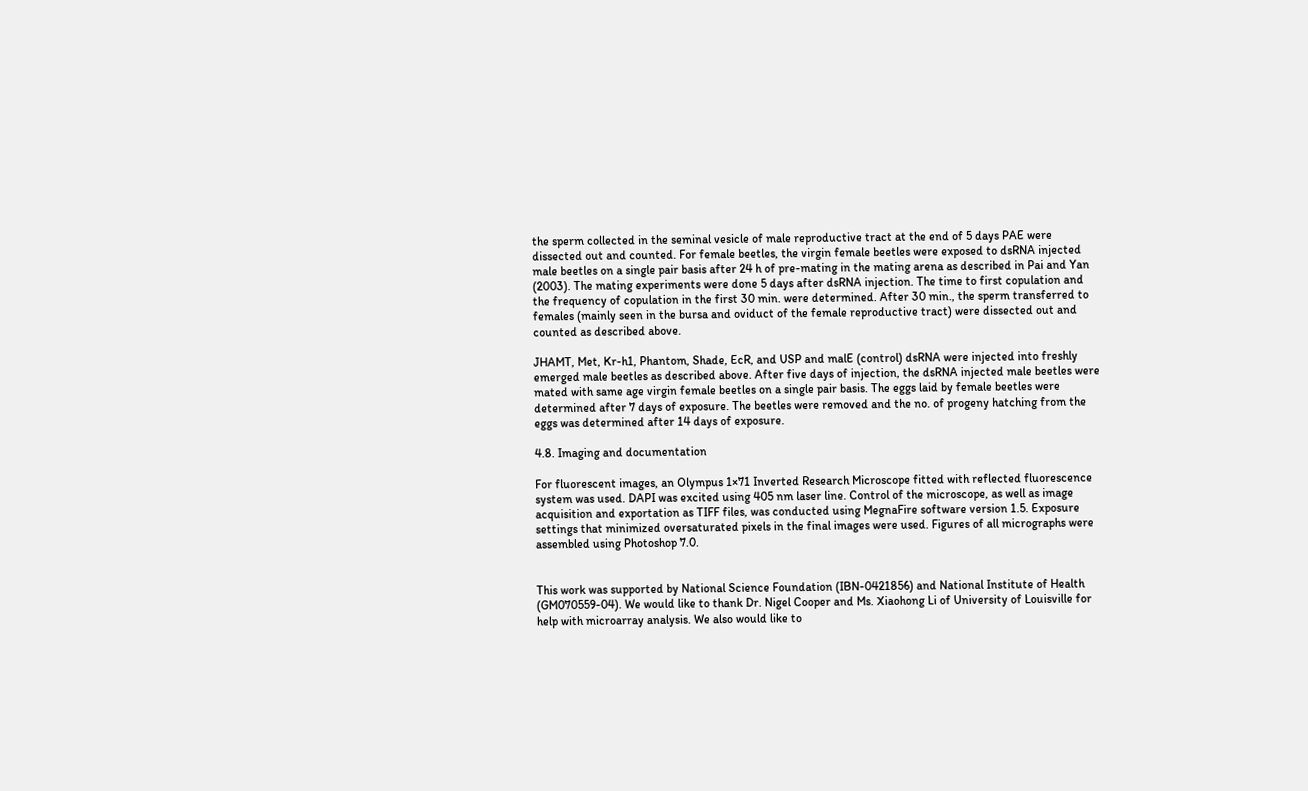the sperm collected in the seminal vesicle of male reproductive tract at the end of 5 days PAE were dissected out and counted. For female beetles, the virgin female beetles were exposed to dsRNA injected male beetles on a single pair basis after 24 h of pre-mating in the mating arena as described in Pai and Yan (2003). The mating experiments were done 5 days after dsRNA injection. The time to first copulation and the frequency of copulation in the first 30 min. were determined. After 30 min., the sperm transferred to females (mainly seen in the bursa and oviduct of the female reproductive tract) were dissected out and counted as described above.

JHAMT, Met, Kr-h1, Phantom, Shade, EcR, and USP and malE (control) dsRNA were injected into freshly emerged male beetles as described above. After five days of injection, the dsRNA injected male beetles were mated with same age virgin female beetles on a single pair basis. The eggs laid by female beetles were determined after 7 days of exposure. The beetles were removed and the no. of progeny hatching from the eggs was determined after 14 days of exposure.

4.8. Imaging and documentation

For fluorescent images, an Olympus 1×71 Inverted Research Microscope fitted with reflected fluorescence system was used. DAPI was excited using 405 nm laser line. Control of the microscope, as well as image acquisition and exportation as TIFF files, was conducted using MegnaFire software version 1.5. Exposure settings that minimized oversaturated pixels in the final images were used. Figures of all micrographs were assembled using Photoshop 7.0.


This work was supported by National Science Foundation (IBN-0421856) and National Institute of Health (GM070559-04). We would like to thank Dr. Nigel Cooper and Ms. Xiaohong Li of University of Louisville for help with microarray analysis. We also would like to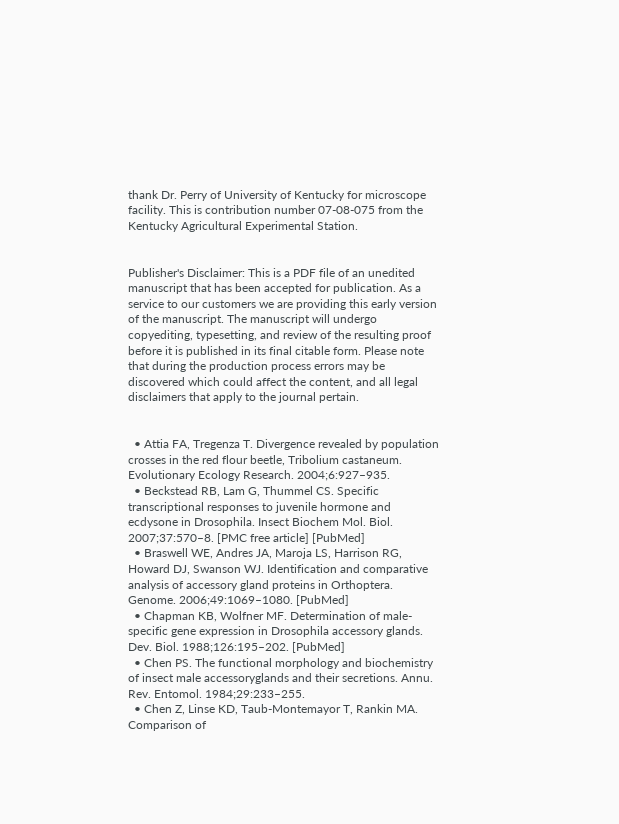thank Dr. Perry of University of Kentucky for microscope facility. This is contribution number 07-08-075 from the Kentucky Agricultural Experimental Station.


Publisher's Disclaimer: This is a PDF file of an unedited manuscript that has been accepted for publication. As a service to our customers we are providing this early version of the manuscript. The manuscript will undergo copyediting, typesetting, and review of the resulting proof before it is published in its final citable form. Please note that during the production process errors may be discovered which could affect the content, and all legal disclaimers that apply to the journal pertain.


  • Attia FA, Tregenza T. Divergence revealed by population crosses in the red flour beetle, Tribolium castaneum. Evolutionary Ecology Research. 2004;6:927–935.
  • Beckstead RB, Lam G, Thummel CS. Specific transcriptional responses to juvenile hormone and ecdysone in Drosophila. Insect Biochem Mol. Biol. 2007;37:570–8. [PMC free article] [PubMed]
  • Braswell WE, Andres JA, Maroja LS, Harrison RG, Howard DJ, Swanson WJ. Identification and comparative analysis of accessory gland proteins in Orthoptera. Genome. 2006;49:1069–1080. [PubMed]
  • Chapman KB, Wolfner MF. Determination of male-specific gene expression in Drosophila accessory glands. Dev. Biol. 1988;126:195–202. [PubMed]
  • Chen PS. The functional morphology and biochemistry of insect male accessoryglands and their secretions. Annu. Rev. Entomol. 1984;29:233–255.
  • Chen Z, Linse KD, Taub-Montemayor T, Rankin MA. Comparison of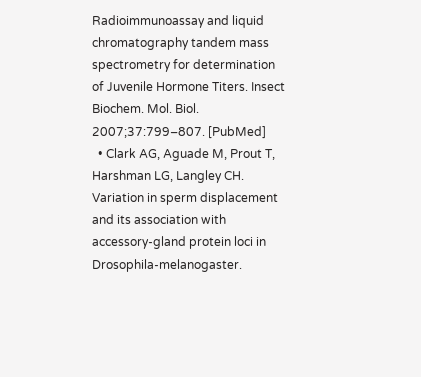Radioimmunoassay and liquid chromatography tandem mass spectrometry for determination of Juvenile Hormone Titers. Insect Biochem. Mol. Biol. 2007;37:799–807. [PubMed]
  • Clark AG, Aguade M, Prout T, Harshman LG, Langley CH. Variation in sperm displacement and its association with accessory-gland protein loci in Drosophila-melanogaster.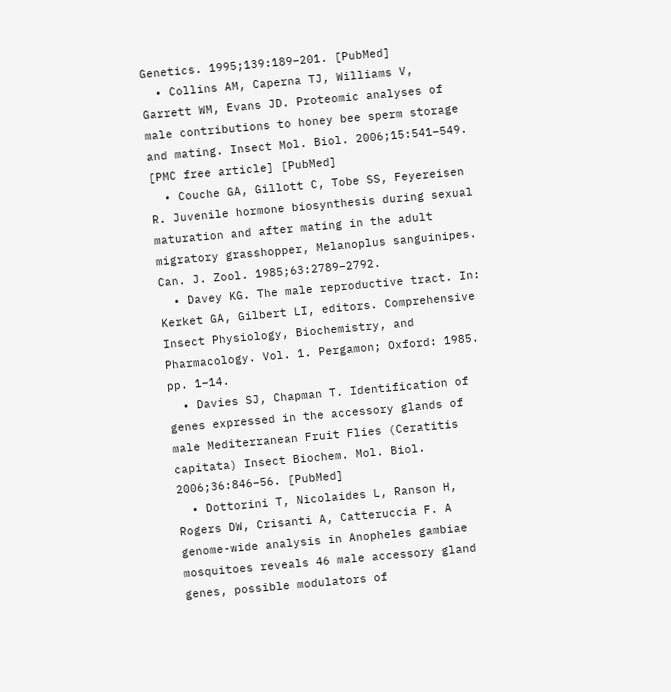Genetics. 1995;139:189–201. [PubMed]
  • Collins AM, Caperna TJ, Williams V, Garrett WM, Evans JD. Proteomic analyses of male contributions to honey bee sperm storage and mating. Insect Mol. Biol. 2006;15:541–549. [PMC free article] [PubMed]
  • Couche GA, Gillott C, Tobe SS, Feyereisen R. Juvenile hormone biosynthesis during sexual maturation and after mating in the adult migratory grasshopper, Melanoplus sanguinipes. Can. J. Zool. 1985;63:2789–2792.
  • Davey KG. The male reproductive tract. In: Kerket GA, Gilbert LI, editors. Comprehensive Insect Physiology, Biochemistry, and Pharmacology. Vol. 1. Pergamon; Oxford: 1985. pp. 1–14.
  • Davies SJ, Chapman T. Identification of genes expressed in the accessory glands of male Mediterranean Fruit Flies (Ceratitis capitata) Insect Biochem. Mol. Biol. 2006;36:846–56. [PubMed]
  • Dottorini T, Nicolaides L, Ranson H, Rogers DW, Crisanti A, Catteruccia F. A genome-wide analysis in Anopheles gambiae mosquitoes reveals 46 male accessory gland genes, possible modulators of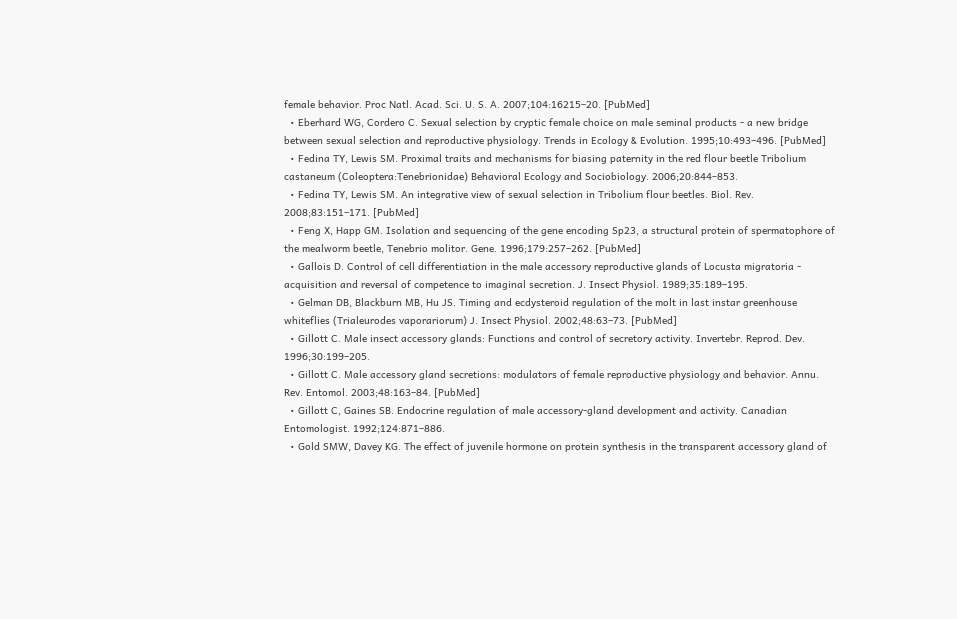female behavior. Proc Natl. Acad. Sci. U. S. A. 2007;104:16215–20. [PubMed]
  • Eberhard WG, Cordero C. Sexual selection by cryptic female choice on male seminal products - a new bridge between sexual selection and reproductive physiology. Trends in Ecology & Evolution. 1995;10:493–496. [PubMed]
  • Fedina TY, Lewis SM. Proximal traits and mechanisms for biasing paternity in the red flour beetle Tribolium castaneum (Coleoptera:Tenebrionidae) Behavioral Ecology and Sociobiology. 2006;20:844–853.
  • Fedina TY, Lewis SM. An integrative view of sexual selection in Tribolium flour beetles. Biol. Rev. 2008;83:151–171. [PubMed]
  • Feng X, Happ GM. Isolation and sequencing of the gene encoding Sp23, a structural protein of spermatophore of the mealworm beetle, Tenebrio molitor. Gene. 1996;179:257–262. [PubMed]
  • Gallois D. Control of cell differentiation in the male accessory reproductive glands of Locusta migratoria - acquisition and reversal of competence to imaginal secretion. J. Insect Physiol. 1989;35:189–195.
  • Gelman DB, Blackburn MB, Hu JS. Timing and ecdysteroid regulation of the molt in last instar greenhouse whiteflies (Trialeurodes vaporariorum) J. Insect Physiol. 2002;48:63–73. [PubMed]
  • Gillott C. Male insect accessory glands: Functions and control of secretory activity. Invertebr. Reprod. Dev. 1996;30:199–205.
  • Gillott C. Male accessory gland secretions: modulators of female reproductive physiology and behavior. Annu. Rev. Entomol. 2003;48:163–84. [PubMed]
  • Gillott C, Gaines SB. Endocrine regulation of male accessory-gland development and activity. Canadian Entomologist. 1992;124:871–886.
  • Gold SMW, Davey KG. The effect of juvenile hormone on protein synthesis in the transparent accessory gland of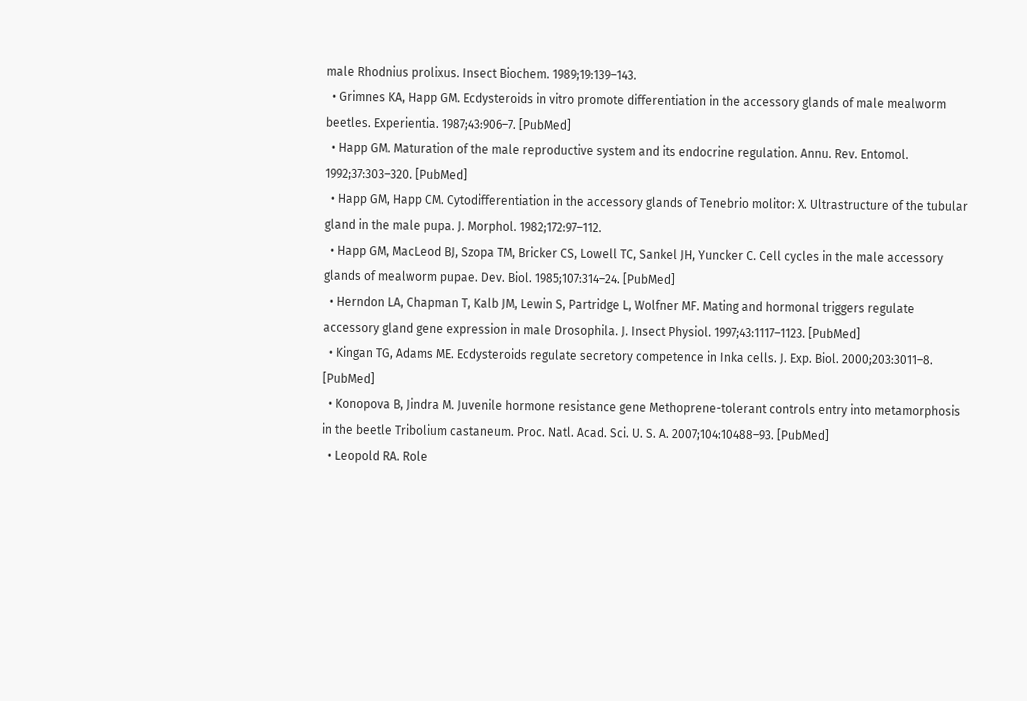male Rhodnius prolixus. Insect Biochem. 1989;19:139–143.
  • Grimnes KA, Happ GM. Ecdysteroids in vitro promote differentiation in the accessory glands of male mealworm beetles. Experientia. 1987;43:906–7. [PubMed]
  • Happ GM. Maturation of the male reproductive system and its endocrine regulation. Annu. Rev. Entomol. 1992;37:303–320. [PubMed]
  • Happ GM, Happ CM. Cytodifferentiation in the accessory glands of Tenebrio molitor: X. Ultrastructure of the tubular gland in the male pupa. J. Morphol. 1982;172:97–112.
  • Happ GM, MacLeod BJ, Szopa TM, Bricker CS, Lowell TC, Sankel JH, Yuncker C. Cell cycles in the male accessory glands of mealworm pupae. Dev. Biol. 1985;107:314–24. [PubMed]
  • Herndon LA, Chapman T, Kalb JM, Lewin S, Partridge L, Wolfner MF. Mating and hormonal triggers regulate accessory gland gene expression in male Drosophila. J. Insect Physiol. 1997;43:1117–1123. [PubMed]
  • Kingan TG, Adams ME. Ecdysteroids regulate secretory competence in Inka cells. J. Exp. Biol. 2000;203:3011–8. [PubMed]
  • Konopova B, Jindra M. Juvenile hormone resistance gene Methoprene-tolerant controls entry into metamorphosis in the beetle Tribolium castaneum. Proc. Natl. Acad. Sci. U. S. A. 2007;104:10488–93. [PubMed]
  • Leopold RA. Role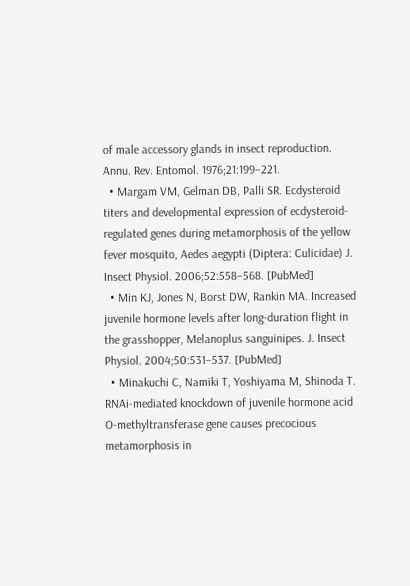of male accessory glands in insect reproduction. Annu. Rev. Entomol. 1976;21:199–221.
  • Margam VM, Gelman DB, Palli SR. Ecdysteroid titers and developmental expression of ecdysteroid-regulated genes during metamorphosis of the yellow fever mosquito, Aedes aegypti (Diptera: Culicidae) J. Insect Physiol. 2006;52:558–568. [PubMed]
  • Min KJ, Jones N, Borst DW, Rankin MA. Increased juvenile hormone levels after long-duration flight in the grasshopper, Melanoplus sanguinipes. J. Insect Physiol. 2004;50:531–537. [PubMed]
  • Minakuchi C, Namiki T, Yoshiyama M, Shinoda T. RNAi-mediated knockdown of juvenile hormone acid O-methyltransferase gene causes precocious metamorphosis in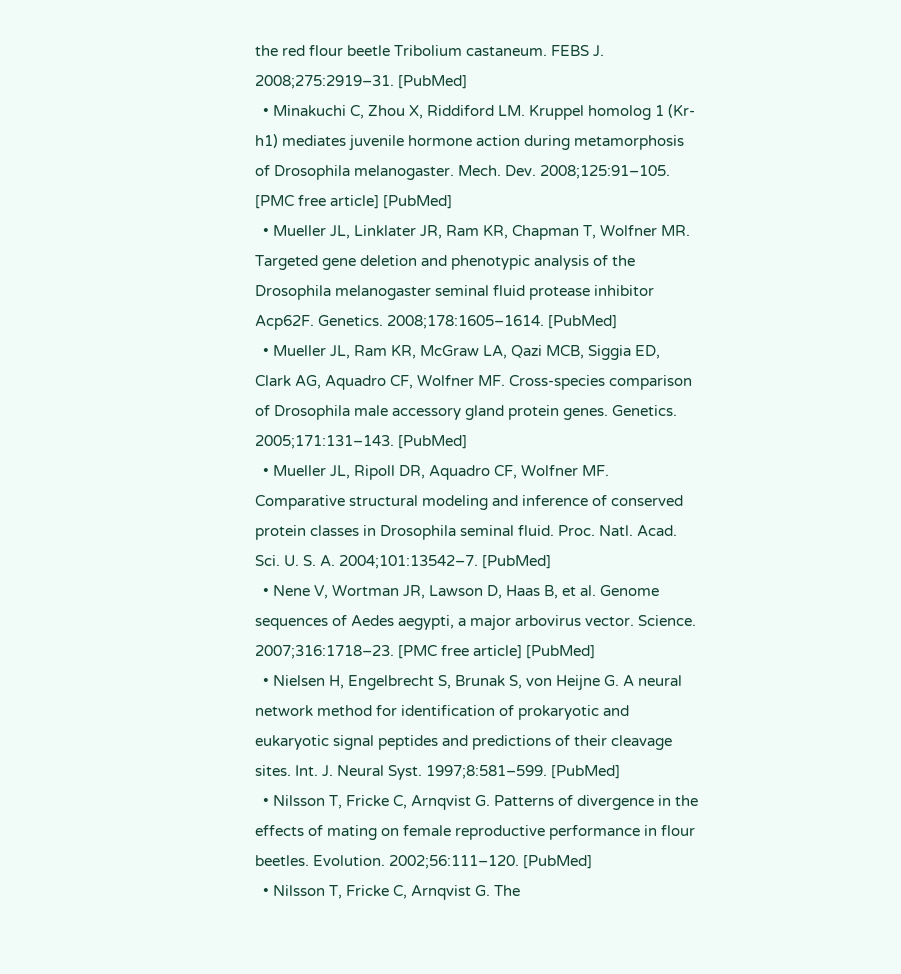the red flour beetle Tribolium castaneum. FEBS J. 2008;275:2919–31. [PubMed]
  • Minakuchi C, Zhou X, Riddiford LM. Kruppel homolog 1 (Kr-h1) mediates juvenile hormone action during metamorphosis of Drosophila melanogaster. Mech. Dev. 2008;125:91–105. [PMC free article] [PubMed]
  • Mueller JL, Linklater JR, Ram KR, Chapman T, Wolfner MR. Targeted gene deletion and phenotypic analysis of the Drosophila melanogaster seminal fluid protease inhibitor Acp62F. Genetics. 2008;178:1605–1614. [PubMed]
  • Mueller JL, Ram KR, McGraw LA, Qazi MCB, Siggia ED, Clark AG, Aquadro CF, Wolfner MF. Cross-species comparison of Drosophila male accessory gland protein genes. Genetics. 2005;171:131–143. [PubMed]
  • Mueller JL, Ripoll DR, Aquadro CF, Wolfner MF. Comparative structural modeling and inference of conserved protein classes in Drosophila seminal fluid. Proc. Natl. Acad. Sci. U. S. A. 2004;101:13542–7. [PubMed]
  • Nene V, Wortman JR, Lawson D, Haas B, et al. Genome sequences of Aedes aegypti, a major arbovirus vector. Science. 2007;316:1718–23. [PMC free article] [PubMed]
  • Nielsen H, Engelbrecht S, Brunak S, von Heijne G. A neural network method for identification of prokaryotic and eukaryotic signal peptides and predictions of their cleavage sites. Int. J. Neural Syst. 1997;8:581–599. [PubMed]
  • Nilsson T, Fricke C, Arnqvist G. Patterns of divergence in the effects of mating on female reproductive performance in flour beetles. Evolution. 2002;56:111–120. [PubMed]
  • Nilsson T, Fricke C, Arnqvist G. The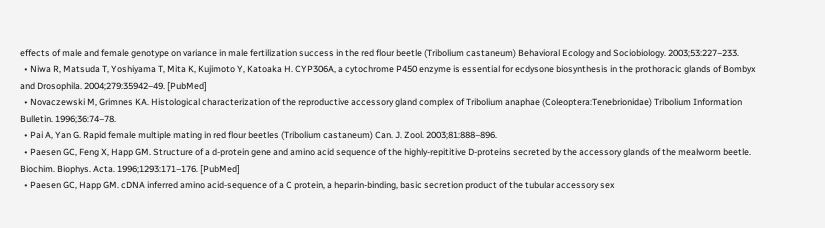effects of male and female genotype on variance in male fertilization success in the red flour beetle (Tribolium castaneum) Behavioral Ecology and Sociobiology. 2003;53:227–233.
  • Niwa R, Matsuda T, Yoshiyama T, Mita K, Kujimoto Y, Katoaka H. CYP306A, a cytochrome P450 enzyme is essential for ecdysone biosynthesis in the prothoracic glands of Bombyx and Drosophila. 2004;279:35942–49. [PubMed]
  • Novaczewski M, Grimnes KA. Histological characterization of the reproductive accessory gland complex of Tribolium anaphae (Coleoptera:Tenebrionidae) Tribolium Information Bulletin. 1996;36:74–78.
  • Pai A, Yan G. Rapid female multiple mating in red flour beetles (Tribolium castaneum) Can. J. Zool. 2003;81:888–896.
  • Paesen GC, Feng X, Happ GM. Structure of a d-protein gene and amino acid sequence of the highly-repititive D-proteins secreted by the accessory glands of the mealworm beetle. Biochim. Biophys. Acta. 1996;1293:171–176. [PubMed]
  • Paesen GC, Happ GM. cDNA inferred amino acid-sequence of a C protein, a heparin-binding, basic secretion product of the tubular accessory sex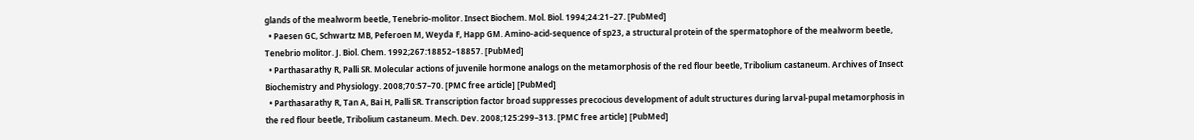glands of the mealworm beetle, Tenebrio-molitor. Insect Biochem. Mol. Biol. 1994;24:21–27. [PubMed]
  • Paesen GC, Schwartz MB, Peferoen M, Weyda F, Happ GM. Amino-acid-sequence of sp23, a structural protein of the spermatophore of the mealworm beetle, Tenebrio molitor. J. Biol. Chem. 1992;267:18852–18857. [PubMed]
  • Parthasarathy R, Palli SR. Molecular actions of juvenile hormone analogs on the metamorphosis of the red flour beetle, Tribolium castaneum. Archives of Insect Biochemistry and Physiology. 2008;70:57–70. [PMC free article] [PubMed]
  • Parthasarathy R, Tan A, Bai H, Palli SR. Transcription factor broad suppresses precocious development of adult structures during larval-pupal metamorphosis in the red flour beetle, Tribolium castaneum. Mech. Dev. 2008;125:299–313. [PMC free article] [PubMed]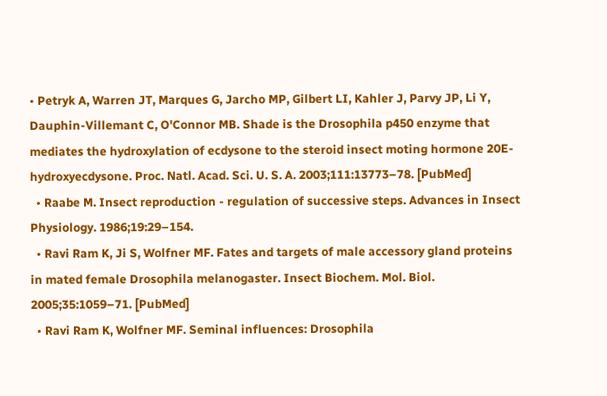• Petryk A, Warren JT, Marques G, Jarcho MP, Gilbert LI, Kahler J, Parvy JP, Li Y, Dauphin-Villemant C, O'Connor MB. Shade is the Drosophila p450 enzyme that mediates the hydroxylation of ecdysone to the steroid insect moting hormone 20E-hydroxyecdysone. Proc. Natl. Acad. Sci. U. S. A. 2003;111:13773–78. [PubMed]
  • Raabe M. Insect reproduction - regulation of successive steps. Advances in Insect Physiology. 1986;19:29–154.
  • Ravi Ram K, Ji S, Wolfner MF. Fates and targets of male accessory gland proteins in mated female Drosophila melanogaster. Insect Biochem. Mol. Biol. 2005;35:1059–71. [PubMed]
  • Ravi Ram K, Wolfner MF. Seminal influences: Drosophila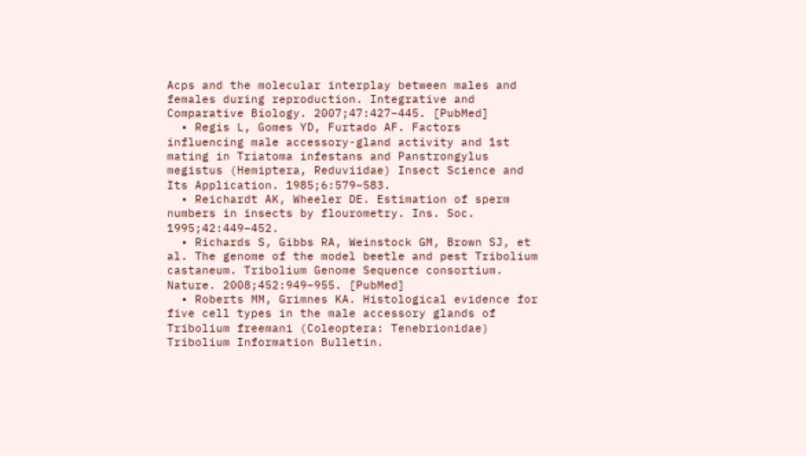Acps and the molecular interplay between males and females during reproduction. Integrative and Comparative Biology. 2007;47:427–445. [PubMed]
  • Regis L, Gomes YD, Furtado AF. Factors influencing male accessory-gland activity and 1st mating in Triatoma infestans and Panstrongylus megistus (Hemiptera, Reduviidae) Insect Science and Its Application. 1985;6:579–583.
  • Reichardt AK, Wheeler DE. Estimation of sperm numbers in insects by flourometry. Ins. Soc. 1995;42:449–452.
  • Richards S, Gibbs RA, Weinstock GM, Brown SJ, et al. The genome of the model beetle and pest Tribolium castaneum. Tribolium Genome Sequence consortium. Nature. 2008;452:949–955. [PubMed]
  • Roberts MM, Grimnes KA. Histological evidence for five cell types in the male accessory glands of Tribolium freemani (Coleoptera: Tenebrionidae) Tribolium Information Bulletin.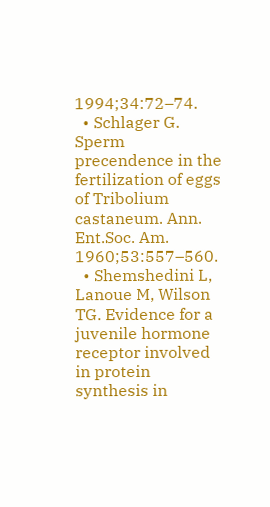1994;34:72–74.
  • Schlager G. Sperm precendence in the fertilization of eggs of Tribolium castaneum. Ann. Ent.Soc. Am. 1960;53:557–560.
  • Shemshedini L, Lanoue M, Wilson TG. Evidence for a juvenile hormone receptor involved in protein synthesis in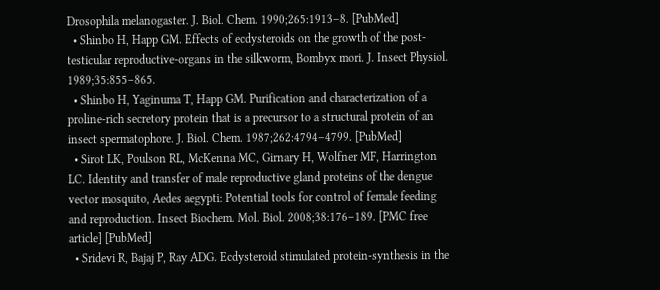Drosophila melanogaster. J. Biol. Chem. 1990;265:1913–8. [PubMed]
  • Shinbo H, Happ GM. Effects of ecdysteroids on the growth of the post-testicular reproductive-organs in the silkworm, Bombyx mori. J. Insect Physiol. 1989;35:855–865.
  • Shinbo H, Yaginuma T, Happ GM. Purification and characterization of a proline-rich secretory protein that is a precursor to a structural protein of an insect spermatophore. J. Biol. Chem. 1987;262:4794–4799. [PubMed]
  • Sirot LK, Poulson RL, McKenna MC, Girnary H, Wolfner MF, Harrington LC. Identity and transfer of male reproductive gland proteins of the dengue vector mosquito, Aedes aegypti: Potential tools for control of female feeding and reproduction. Insect Biochem. Mol. Biol. 2008;38:176–189. [PMC free article] [PubMed]
  • Sridevi R, Bajaj P, Ray ADG. Ecdysteroid stimulated protein-synthesis in the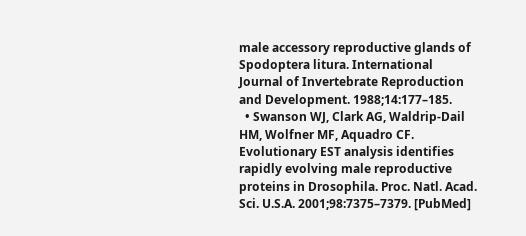male accessory reproductive glands of Spodoptera litura. International Journal of Invertebrate Reproduction and Development. 1988;14:177–185.
  • Swanson WJ, Clark AG, Waldrip-Dail HM, Wolfner MF, Aquadro CF. Evolutionary EST analysis identifies rapidly evolving male reproductive proteins in Drosophila. Proc. Natl. Acad. Sci. U.S.A. 2001;98:7375–7379. [PubMed]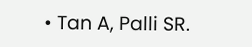• Tan A, Palli SR.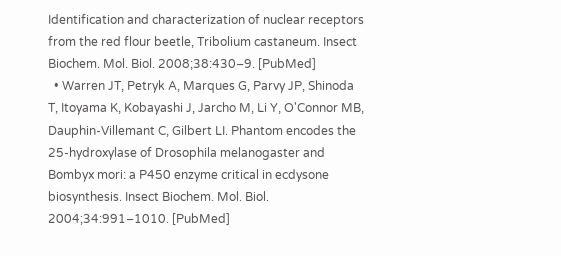Identification and characterization of nuclear receptors from the red flour beetle, Tribolium castaneum. Insect Biochem. Mol. Biol. 2008;38:430–9. [PubMed]
  • Warren JT, Petryk A, Marques G, Parvy JP, Shinoda T, Itoyama K, Kobayashi J, Jarcho M, Li Y, O'Connor MB, Dauphin-Villemant C, Gilbert LI. Phantom encodes the 25-hydroxylase of Drosophila melanogaster and Bombyx mori: a P450 enzyme critical in ecdysone biosynthesis. Insect Biochem. Mol. Biol. 2004;34:991–1010. [PubMed]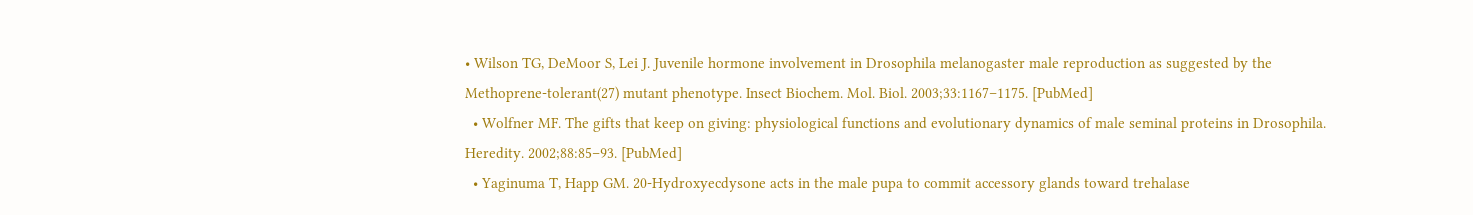• Wilson TG, DeMoor S, Lei J. Juvenile hormone involvement in Drosophila melanogaster male reproduction as suggested by the Methoprene-tolerant(27) mutant phenotype. Insect Biochem. Mol. Biol. 2003;33:1167–1175. [PubMed]
  • Wolfner MF. The gifts that keep on giving: physiological functions and evolutionary dynamics of male seminal proteins in Drosophila. Heredity. 2002;88:85–93. [PubMed]
  • Yaginuma T, Happ GM. 20-Hydroxyecdysone acts in the male pupa to commit accessory glands toward trehalase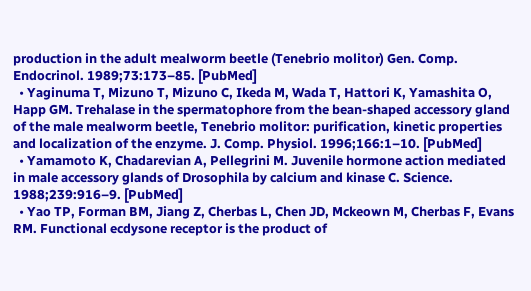production in the adult mealworm beetle (Tenebrio molitor) Gen. Comp. Endocrinol. 1989;73:173–85. [PubMed]
  • Yaginuma T, Mizuno T, Mizuno C, Ikeda M, Wada T, Hattori K, Yamashita O, Happ GM. Trehalase in the spermatophore from the bean-shaped accessory gland of the male mealworm beetle, Tenebrio molitor: purification, kinetic properties and localization of the enzyme. J. Comp. Physiol. 1996;166:1–10. [PubMed]
  • Yamamoto K, Chadarevian A, Pellegrini M. Juvenile hormone action mediated in male accessory glands of Drosophila by calcium and kinase C. Science. 1988;239:916–9. [PubMed]
  • Yao TP, Forman BM, Jiang Z, Cherbas L, Chen JD, Mckeown M, Cherbas F, Evans RM. Functional ecdysone receptor is the product of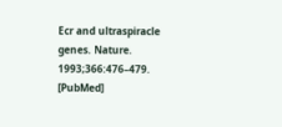Ecr and ultraspiracle genes. Nature. 1993;366:476–479. [PubMed]